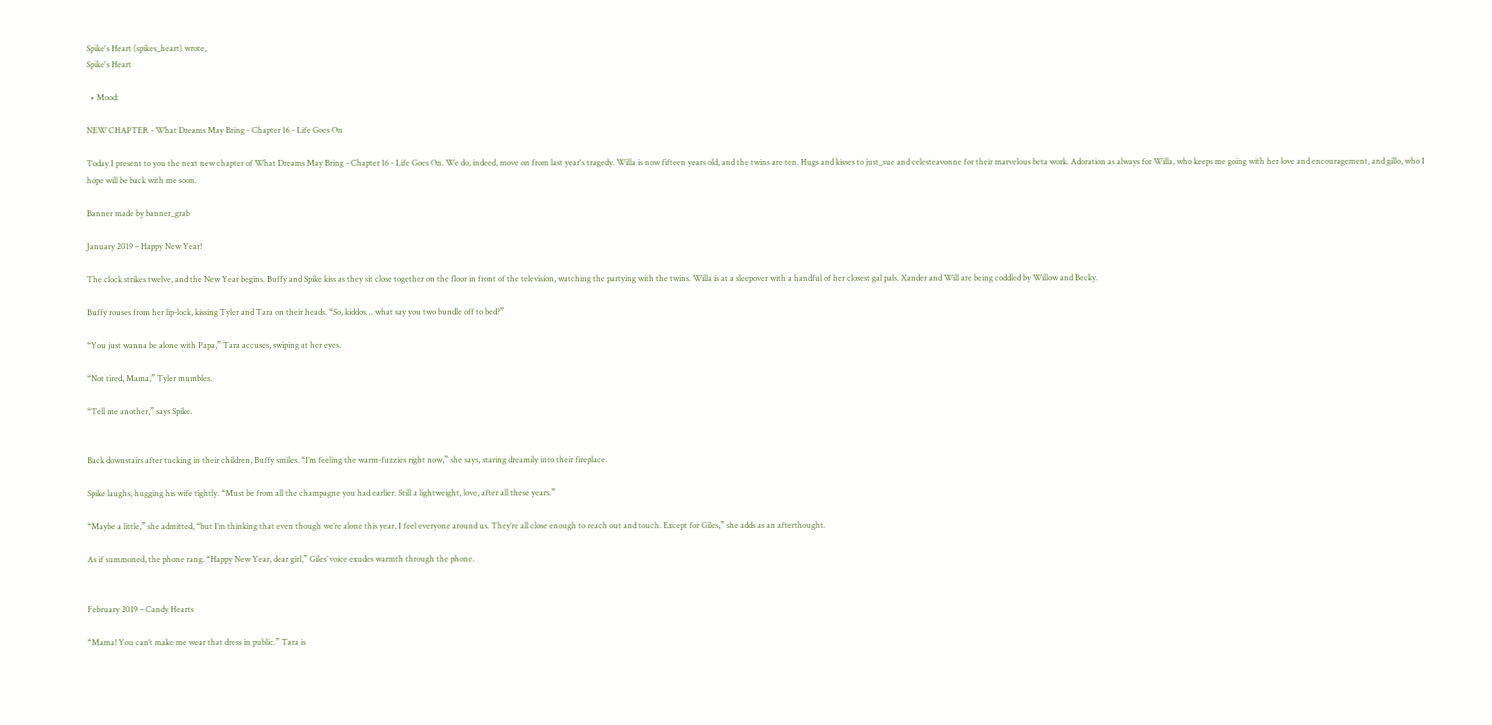Spike's Heart (spikes_heart) wrote,
Spike's Heart

  • Mood:

NEW CHAPTER - What Dreams May Bring - Chapter 16 - Life Goes On

Today I present to you the next new chapter of What Dreams May Bring - Chapter 16 - Life Goes On. We do, indeed, move on from last year's tragedy. Willa is now fifteen years old, and the twins are ten. Hugs and kisses to just_sue and celesteavonne for their marvelous beta work. Adoration as always for Willa, who keeps me going with her love and encouragement, and gillo, who I hope will be back with me soon.

Banner made by banner_grab

January 2019 – Happy New Year!

The clock strikes twelve, and the New Year begins. Buffy and Spike kiss as they sit close together on the floor in front of the television, watching the partying with the twins. Willa is at a sleepover with a handful of her closest gal pals. Xander and Will are being coddled by Willow and Becky.

Buffy rouses from her lip-lock, kissing Tyler and Tara on their heads. “So, kiddos… what say you two bundle off to bed?”

“You just wanna be alone with Papa,” Tara accuses, swiping at her eyes.

“Not tired, Mama,” Tyler mumbles.

“Tell me another,” says Spike.


Back downstairs after tucking in their children, Buffy smiles. “I’m feeling the warm-fuzzies right now,” she says, staring dreamily into their fireplace.

Spike laughs, hugging his wife tightly. “Must be from all the champagne you had earlier. Still a lightweight, love, after all these years.”

“Maybe a little,” she admitted, “but I’m thinking that even though we’re alone this year, I feel everyone around us. They’re all close enough to reach out and touch. Except for Giles,” she adds as an afterthought.

As if summoned, the phone rang. “Happy New Year, dear girl,” Giles’ voice exudes warmth through the phone.


February 2019 – Candy Hearts

“Mama! You can’t make me wear that dress in public.” Tara is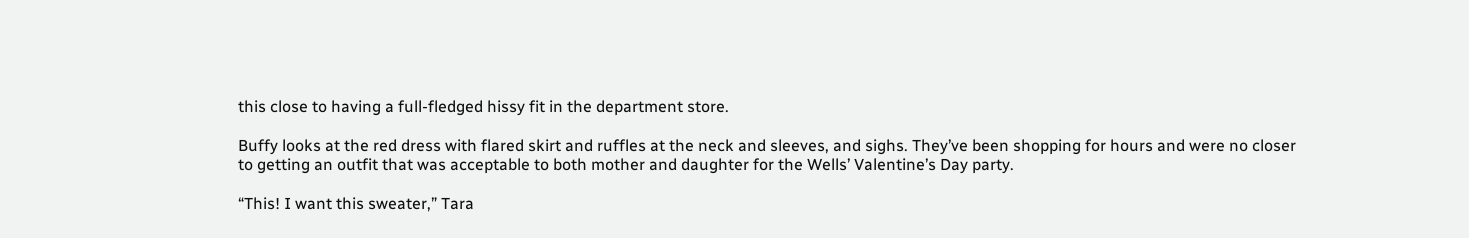this close to having a full-fledged hissy fit in the department store.

Buffy looks at the red dress with flared skirt and ruffles at the neck and sleeves, and sighs. They’ve been shopping for hours and were no closer to getting an outfit that was acceptable to both mother and daughter for the Wells’ Valentine’s Day party.

“This! I want this sweater,” Tara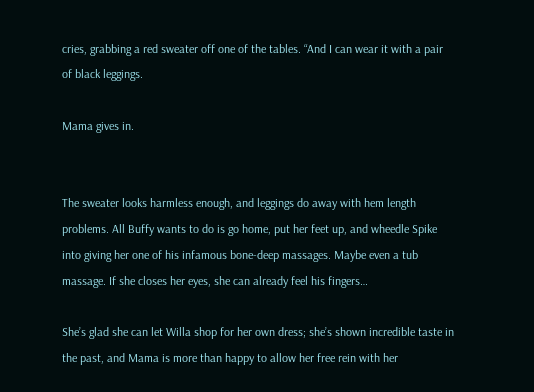cries, grabbing a red sweater off one of the tables. “And I can wear it with a pair of black leggings.

Mama gives in.


The sweater looks harmless enough, and leggings do away with hem length problems. All Buffy wants to do is go home, put her feet up, and wheedle Spike into giving her one of his infamous bone-deep massages. Maybe even a tub massage. If she closes her eyes, she can already feel his fingers…

She’s glad she can let Willa shop for her own dress; she’s shown incredible taste in the past, and Mama is more than happy to allow her free rein with her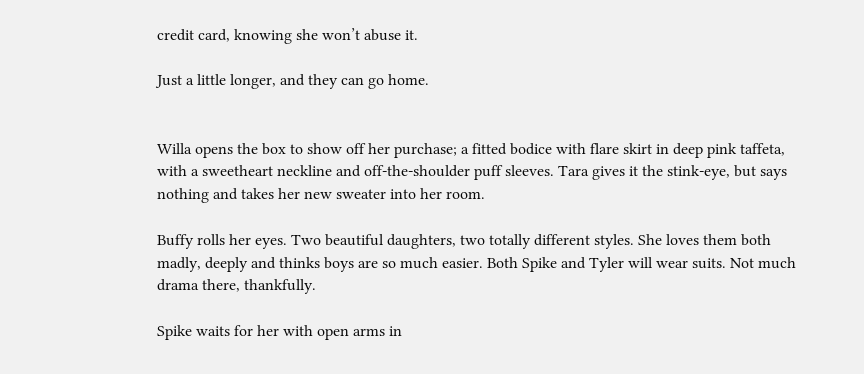credit card, knowing she won’t abuse it.

Just a little longer, and they can go home.


Willa opens the box to show off her purchase; a fitted bodice with flare skirt in deep pink taffeta, with a sweetheart neckline and off-the-shoulder puff sleeves. Tara gives it the stink-eye, but says nothing and takes her new sweater into her room.

Buffy rolls her eyes. Two beautiful daughters, two totally different styles. She loves them both madly, deeply and thinks boys are so much easier. Both Spike and Tyler will wear suits. Not much drama there, thankfully.

Spike waits for her with open arms in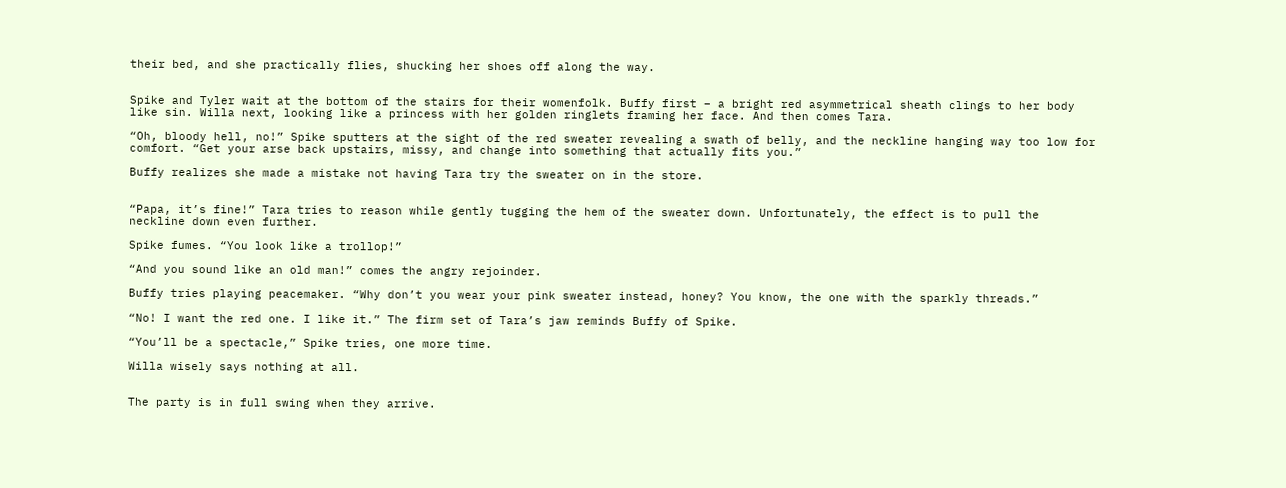their bed, and she practically flies, shucking her shoes off along the way.


Spike and Tyler wait at the bottom of the stairs for their womenfolk. Buffy first – a bright red asymmetrical sheath clings to her body like sin. Willa next, looking like a princess with her golden ringlets framing her face. And then comes Tara.

“Oh, bloody hell, no!” Spike sputters at the sight of the red sweater revealing a swath of belly, and the neckline hanging way too low for comfort. “Get your arse back upstairs, missy, and change into something that actually fits you.”

Buffy realizes she made a mistake not having Tara try the sweater on in the store.


“Papa, it’s fine!” Tara tries to reason while gently tugging the hem of the sweater down. Unfortunately, the effect is to pull the neckline down even further.

Spike fumes. “You look like a trollop!”

“And you sound like an old man!” comes the angry rejoinder.

Buffy tries playing peacemaker. “Why don’t you wear your pink sweater instead, honey? You know, the one with the sparkly threads.”

“No! I want the red one. I like it.” The firm set of Tara’s jaw reminds Buffy of Spike.

“You’ll be a spectacle,” Spike tries, one more time.

Willa wisely says nothing at all.


The party is in full swing when they arrive.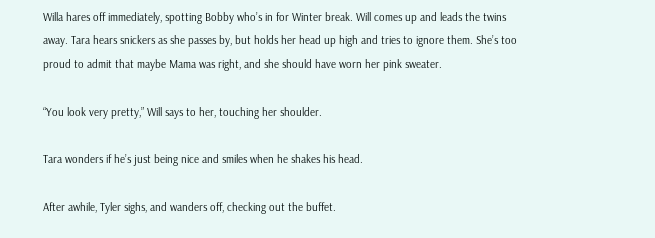Willa hares off immediately, spotting Bobby who’s in for Winter break. Will comes up and leads the twins away. Tara hears snickers as she passes by, but holds her head up high and tries to ignore them. She’s too proud to admit that maybe Mama was right, and she should have worn her pink sweater.

“You look very pretty,” Will says to her, touching her shoulder.

Tara wonders if he’s just being nice and smiles when he shakes his head.

After awhile, Tyler sighs, and wanders off, checking out the buffet.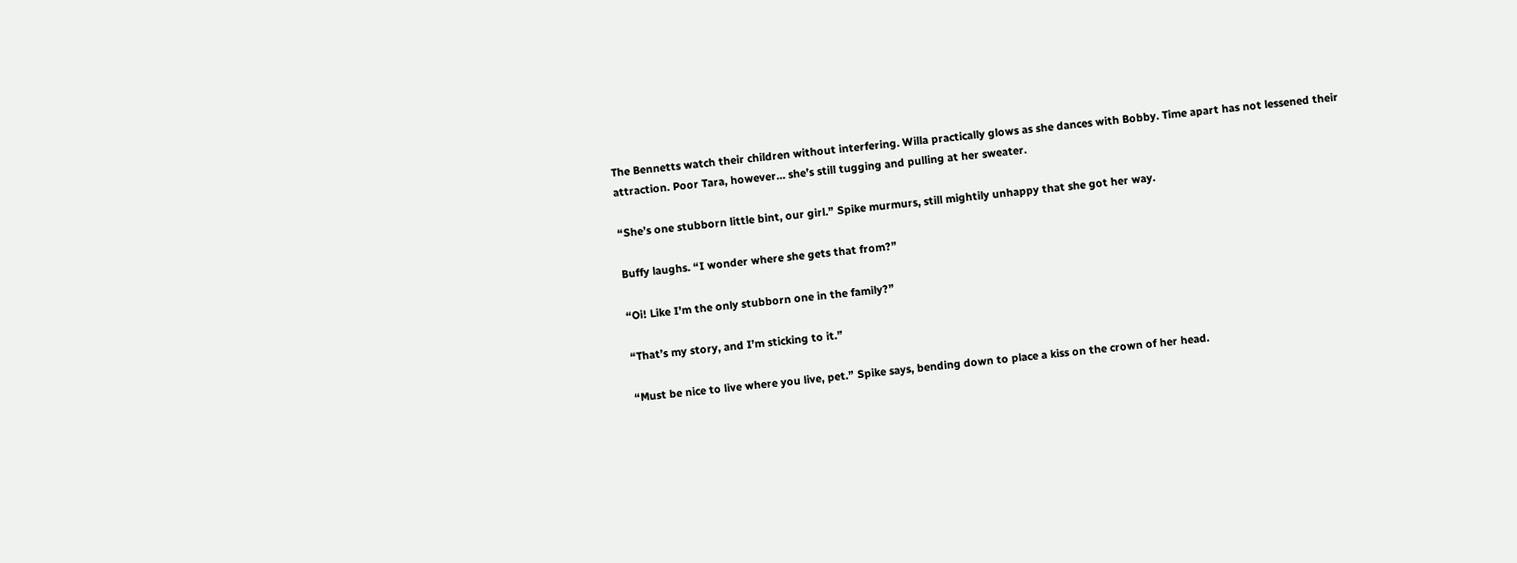The Bennetts watch their children without interfering. Willa practically glows as she dances with Bobby. Time apart has not lessened their attraction. Poor Tara, however… she’s still tugging and pulling at her sweater.

“She’s one stubborn little bint, our girl.” Spike murmurs, still mightily unhappy that she got her way.

Buffy laughs. “I wonder where she gets that from?”

“Oi! Like I’m the only stubborn one in the family?”

“That’s my story, and I’m sticking to it.”

“Must be nice to live where you live, pet.” Spike says, bending down to place a kiss on the crown of her head.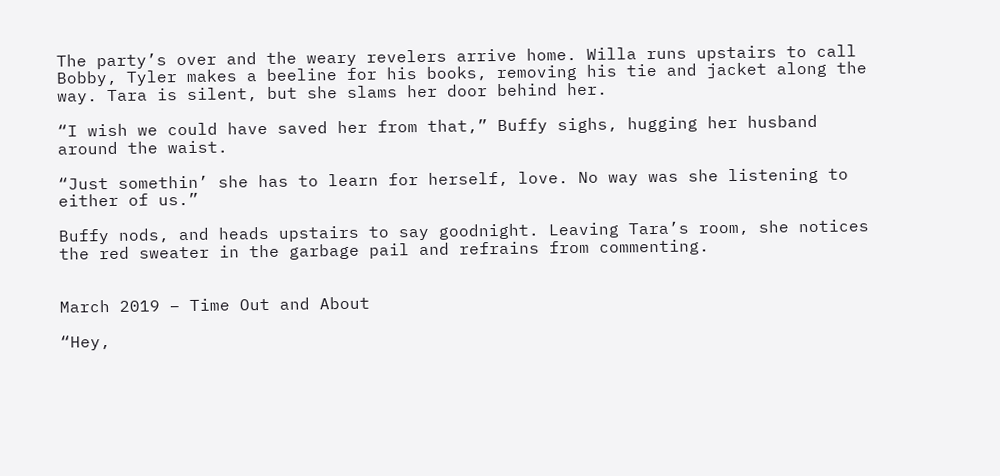The party’s over and the weary revelers arrive home. Willa runs upstairs to call Bobby, Tyler makes a beeline for his books, removing his tie and jacket along the way. Tara is silent, but she slams her door behind her.

“I wish we could have saved her from that,” Buffy sighs, hugging her husband around the waist.

“Just somethin’ she has to learn for herself, love. No way was she listening to either of us.”

Buffy nods, and heads upstairs to say goodnight. Leaving Tara’s room, she notices the red sweater in the garbage pail and refrains from commenting.


March 2019 – Time Out and About

“Hey,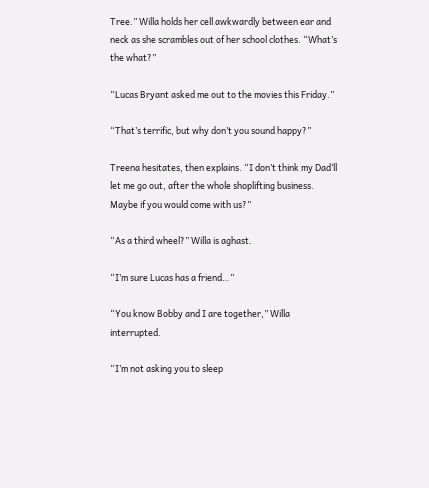Tree.” Willa holds her cell awkwardly between ear and neck as she scrambles out of her school clothes. “What’s the what?”

“Lucas Bryant asked me out to the movies this Friday.”

“That’s terrific, but why don’t you sound happy?”

Treena hesitates, then explains. “I don’t think my Dad’ll let me go out, after the whole shoplifting business. Maybe if you would come with us?”

“As a third wheel?” Willa is aghast.

“I’m sure Lucas has a friend…”

“You know Bobby and I are together,” Willa interrupted.

“I’m not asking you to sleep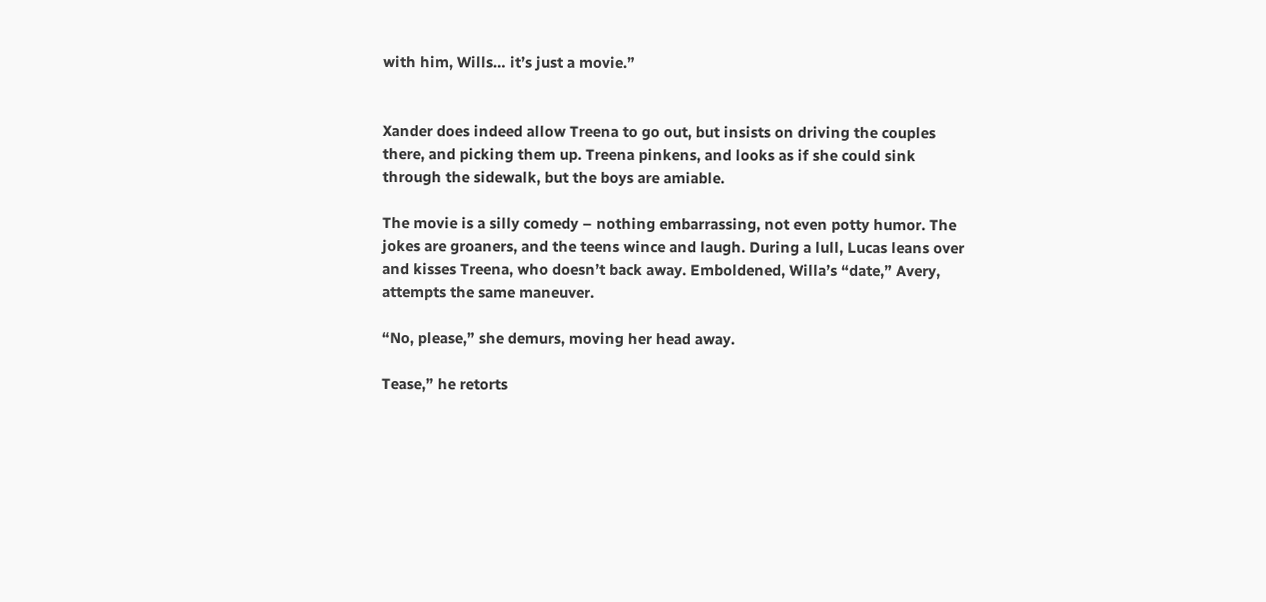with him, Wills… it’s just a movie.”


Xander does indeed allow Treena to go out, but insists on driving the couples there, and picking them up. Treena pinkens, and looks as if she could sink through the sidewalk, but the boys are amiable.

The movie is a silly comedy – nothing embarrassing, not even potty humor. The jokes are groaners, and the teens wince and laugh. During a lull, Lucas leans over and kisses Treena, who doesn’t back away. Emboldened, Willa’s “date,” Avery, attempts the same maneuver.

“No, please,” she demurs, moving her head away.

Tease,” he retorts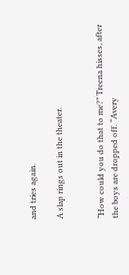and tries again.

A slap rings out in the theater.


“How could you do that to me?” Treena hisses, after the boys are dropped off. “Avery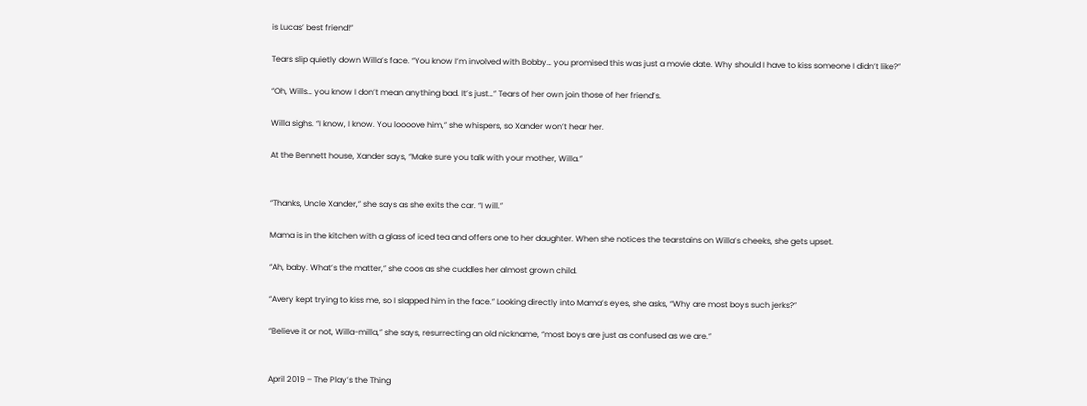is Lucas’ best friend!”

Tears slip quietly down Willa’s face. “You know I’m involved with Bobby… you promised this was just a movie date. Why should I have to kiss someone I didn’t like?”

“Oh, Wills… you know I don’t mean anything bad. It’s just…” Tears of her own join those of her friend’s.

Willa sighs. “I know, I know. You loooove him,” she whispers, so Xander won’t hear her.

At the Bennett house, Xander says, “Make sure you talk with your mother, Willa.”


“Thanks, Uncle Xander,” she says as she exits the car. “I will.”

Mama is in the kitchen with a glass of iced tea and offers one to her daughter. When she notices the tearstains on Willa’s cheeks, she gets upset.

“Ah, baby. What’s the matter,” she coos as she cuddles her almost grown child.

“Avery kept trying to kiss me, so I slapped him in the face.” Looking directly into Mama’s eyes, she asks, “Why are most boys such jerks?”

“Believe it or not, Willa-milla,” she says, resurrecting an old nickname, “most boys are just as confused as we are.”


April 2019 – The Play’s the Thing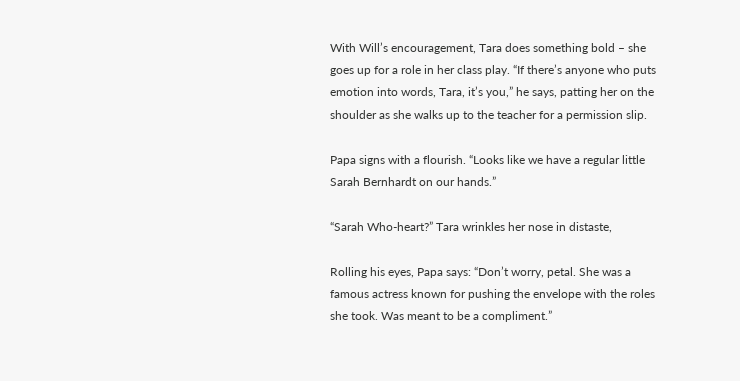With Will’s encouragement, Tara does something bold – she goes up for a role in her class play. “If there’s anyone who puts emotion into words, Tara, it’s you,” he says, patting her on the shoulder as she walks up to the teacher for a permission slip.

Papa signs with a flourish. “Looks like we have a regular little Sarah Bernhardt on our hands.”

“Sarah Who-heart?” Tara wrinkles her nose in distaste,

Rolling his eyes, Papa says: “Don’t worry, petal. She was a famous actress known for pushing the envelope with the roles she took. Was meant to be a compliment.”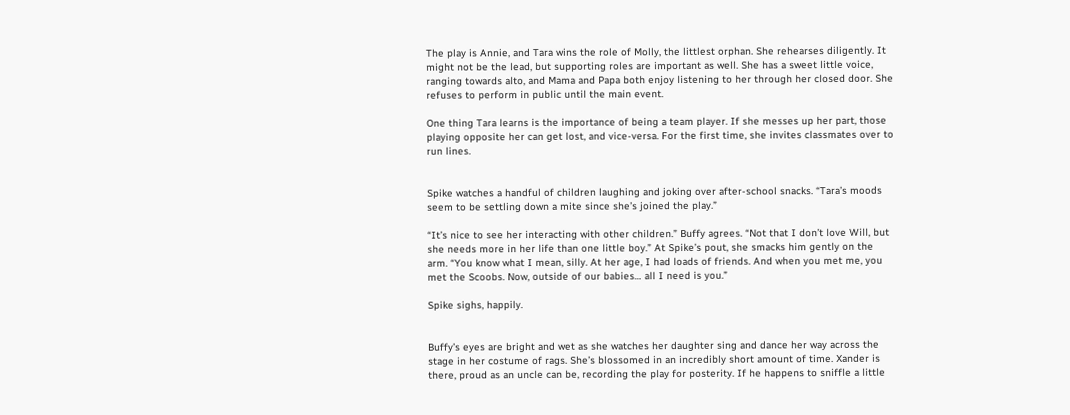The play is Annie, and Tara wins the role of Molly, the littlest orphan. She rehearses diligently. It might not be the lead, but supporting roles are important as well. She has a sweet little voice, ranging towards alto, and Mama and Papa both enjoy listening to her through her closed door. She refuses to perform in public until the main event.

One thing Tara learns is the importance of being a team player. If she messes up her part, those playing opposite her can get lost, and vice-versa. For the first time, she invites classmates over to run lines.


Spike watches a handful of children laughing and joking over after-school snacks. “Tara’s moods seem to be settling down a mite since she’s joined the play.”

“It’s nice to see her interacting with other children.” Buffy agrees. “Not that I don’t love Will, but she needs more in her life than one little boy.” At Spike’s pout, she smacks him gently on the arm. “You know what I mean, silly. At her age, I had loads of friends. And when you met me, you met the Scoobs. Now, outside of our babies… all I need is you.”

Spike sighs, happily.


Buffy’s eyes are bright and wet as she watches her daughter sing and dance her way across the stage in her costume of rags. She’s blossomed in an incredibly short amount of time. Xander is there, proud as an uncle can be, recording the play for posterity. If he happens to sniffle a little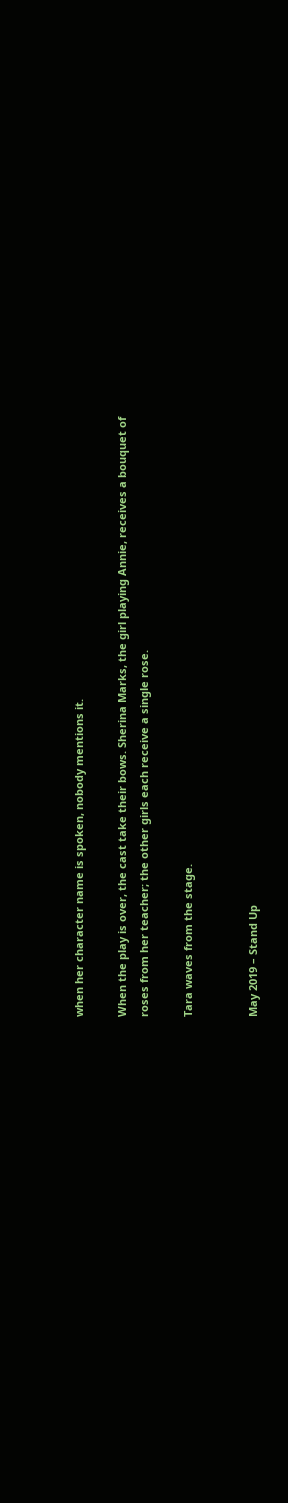when her character name is spoken, nobody mentions it.

When the play is over, the cast take their bows. Sherina Marks, the girl playing Annie, receives a bouquet of roses from her teacher; the other girls each receive a single rose.

Tara waves from the stage.


May 2019 – Stand Up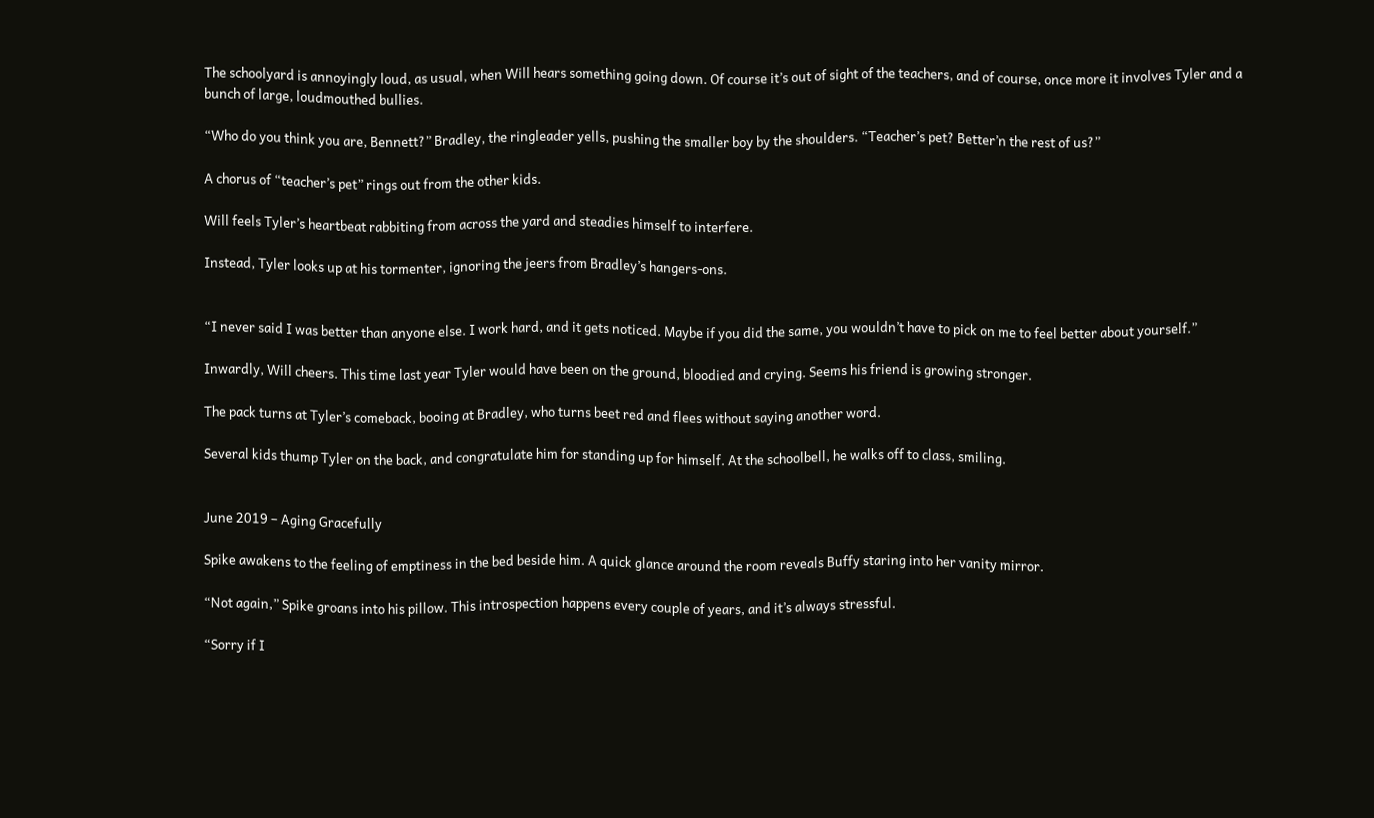The schoolyard is annoyingly loud, as usual, when Will hears something going down. Of course it’s out of sight of the teachers, and of course, once more it involves Tyler and a bunch of large, loudmouthed bullies.

“Who do you think you are, Bennett?” Bradley, the ringleader yells, pushing the smaller boy by the shoulders. “Teacher’s pet? Better’n the rest of us?”

A chorus of “teacher’s pet” rings out from the other kids.

Will feels Tyler’s heartbeat rabbiting from across the yard and steadies himself to interfere.

Instead, Tyler looks up at his tormenter, ignoring the jeers from Bradley’s hangers-ons.


“I never said I was better than anyone else. I work hard, and it gets noticed. Maybe if you did the same, you wouldn’t have to pick on me to feel better about yourself.”

Inwardly, Will cheers. This time last year Tyler would have been on the ground, bloodied and crying. Seems his friend is growing stronger.

The pack turns at Tyler’s comeback, booing at Bradley, who turns beet red and flees without saying another word.

Several kids thump Tyler on the back, and congratulate him for standing up for himself. At the schoolbell, he walks off to class, smiling.


June 2019 – Aging Gracefully

Spike awakens to the feeling of emptiness in the bed beside him. A quick glance around the room reveals Buffy staring into her vanity mirror.

“Not again,” Spike groans into his pillow. This introspection happens every couple of years, and it’s always stressful.

“Sorry if I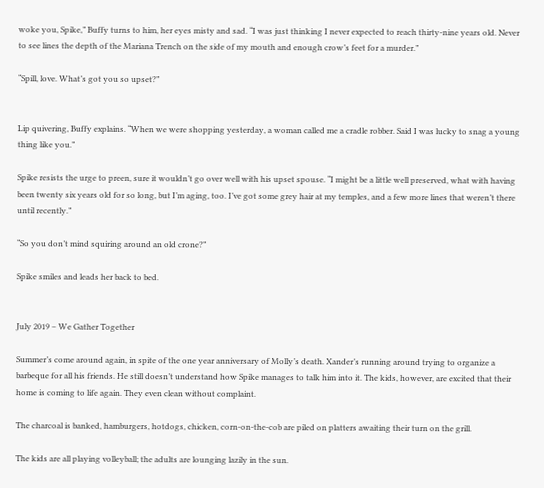woke you, Spike,” Buffy turns to him, her eyes misty and sad. “I was just thinking I never expected to reach thirty-nine years old. Never to see lines the depth of the Mariana Trench on the side of my mouth and enough crow’s feet for a murder.”

“Spill, love. What’s got you so upset?”


Lip quivering, Buffy explains. “When we were shopping yesterday, a woman called me a cradle robber. Said I was lucky to snag a young thing like you.”

Spike resists the urge to preen, sure it wouldn’t go over well with his upset spouse. “I might be a little well preserved, what with having been twenty six years old for so long, but I’m aging, too. I’ve got some grey hair at my temples, and a few more lines that weren’t there until recently.”

“So you don’t mind squiring around an old crone?”

Spike smiles and leads her back to bed.


July 2019 – We Gather Together

Summer’s come around again, in spite of the one year anniversary of Molly’s death. Xander’s running around trying to organize a barbeque for all his friends. He still doesn’t understand how Spike manages to talk him into it. The kids, however, are excited that their home is coming to life again. They even clean without complaint.

The charcoal is banked, hamburgers, hotdogs, chicken, corn-on-the-cob are piled on platters awaiting their turn on the grill.

The kids are all playing volleyball; the adults are lounging lazily in the sun.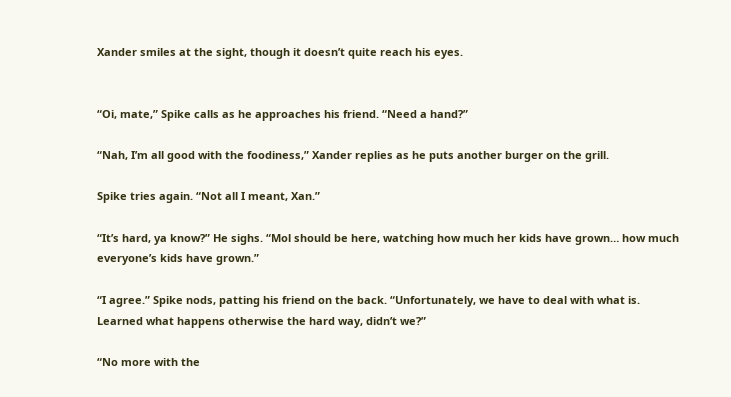Xander smiles at the sight, though it doesn’t quite reach his eyes.


“Oi, mate,” Spike calls as he approaches his friend. “Need a hand?”

“Nah, I’m all good with the foodiness,” Xander replies as he puts another burger on the grill.

Spike tries again. “Not all I meant, Xan.”

“It’s hard, ya know?” He sighs. “Mol should be here, watching how much her kids have grown… how much everyone’s kids have grown.”

“I agree.” Spike nods, patting his friend on the back. “Unfortunately, we have to deal with what is. Learned what happens otherwise the hard way, didn’t we?”

“No more with the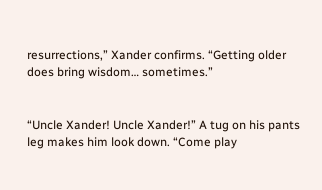resurrections,” Xander confirms. “Getting older does bring wisdom… sometimes.”


“Uncle Xander! Uncle Xander!” A tug on his pants leg makes him look down. “Come play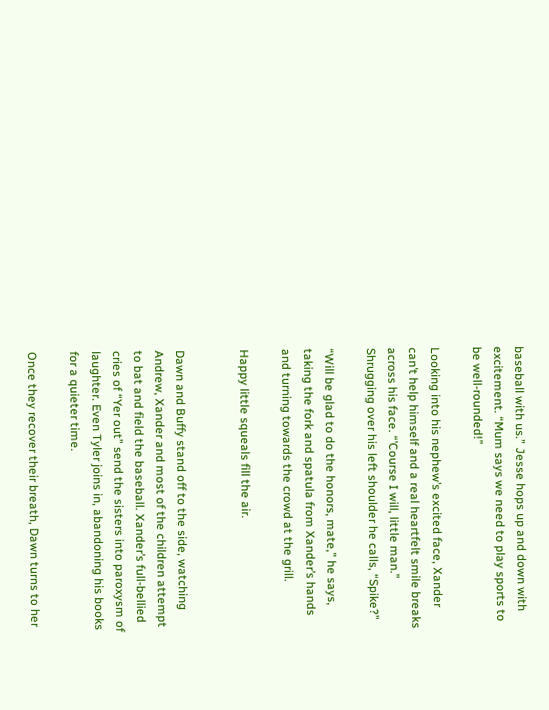baseball with us.” Jesse hops up and down with excitement. “Mum says we need to play sports to be well-rounded!”

Looking into his nephew’s excited face, Xander can’t help himself and a real heartfelt smile breaks across his face. “’Course I will, little man.” Shrugging over his left shoulder he calls, “Spike?”

“Will be glad to do the honors, mate,” he says, taking the fork and spatula from Xander’s hands and turning towards the crowd at the grill.

Happy little squeals fill the air.


Dawn and Buffy stand off to the side, watching Andrew, Xander and most of the children attempt to bat and field the baseball. Xander’s full-bellied cries of “Yer out” send the sisters into paroxysm of laughter. Even Tyler joins in, abandoning his books for a quieter time.

Once they recover their breath, Dawn turns to her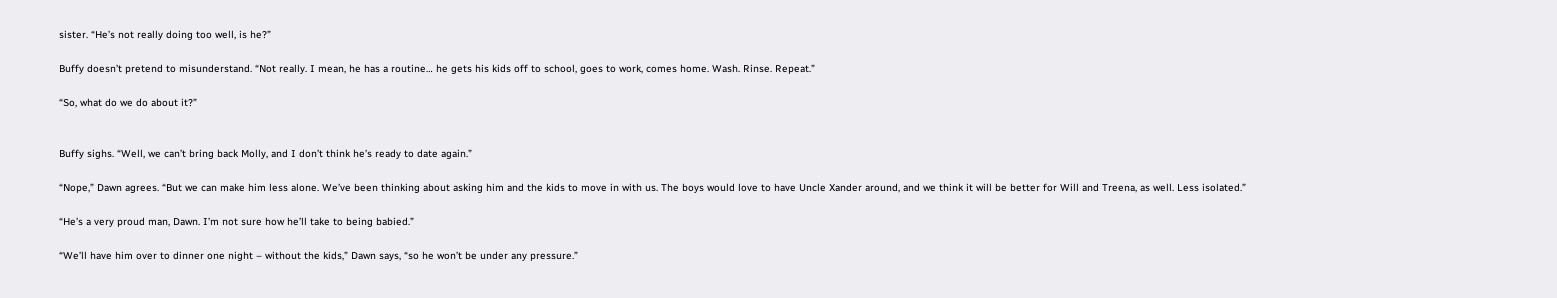sister. “He’s not really doing too well, is he?”

Buffy doesn’t pretend to misunderstand. “Not really. I mean, he has a routine… he gets his kids off to school, goes to work, comes home. Wash. Rinse. Repeat.”

“So, what do we do about it?”


Buffy sighs. “Well, we can’t bring back Molly, and I don’t think he’s ready to date again.”

“Nope,” Dawn agrees. “But we can make him less alone. We’ve been thinking about asking him and the kids to move in with us. The boys would love to have Uncle Xander around, and we think it will be better for Will and Treena, as well. Less isolated.”

“He’s a very proud man, Dawn. I’m not sure how he’ll take to being babied.”

“We’ll have him over to dinner one night – without the kids,” Dawn says, “so he won’t be under any pressure.”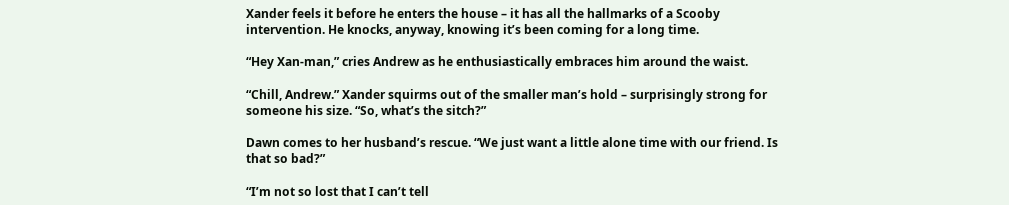Xander feels it before he enters the house – it has all the hallmarks of a Scooby intervention. He knocks, anyway, knowing it’s been coming for a long time.

“Hey Xan-man,” cries Andrew as he enthusiastically embraces him around the waist.

“Chill, Andrew.” Xander squirms out of the smaller man’s hold – surprisingly strong for someone his size. “So, what’s the sitch?”

Dawn comes to her husband’s rescue. “We just want a little alone time with our friend. Is that so bad?”

“I’m not so lost that I can’t tell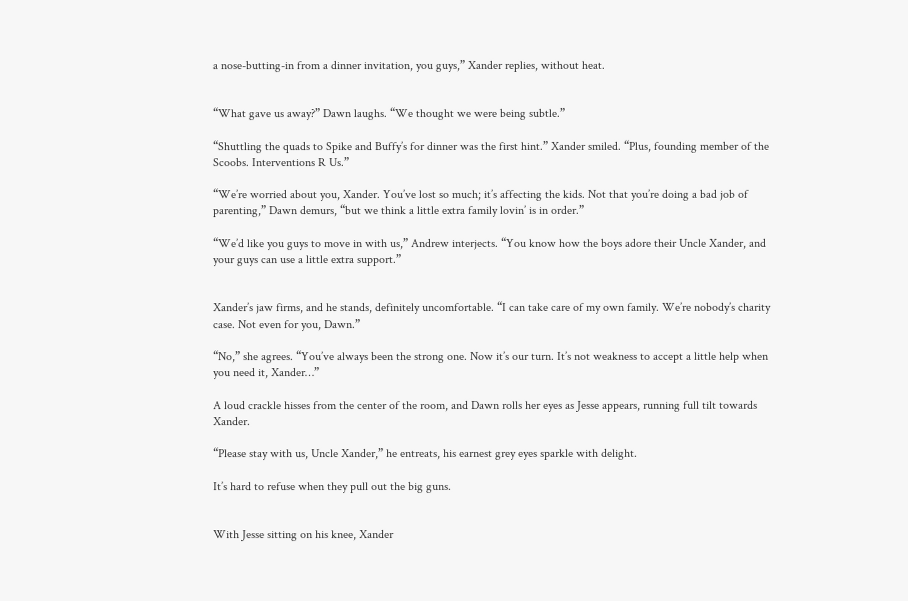a nose-butting-in from a dinner invitation, you guys,” Xander replies, without heat.


“What gave us away?” Dawn laughs. “We thought we were being subtle.”

“Shuttling the quads to Spike and Buffy’s for dinner was the first hint.” Xander smiled. “Plus, founding member of the Scoobs. Interventions R Us.”

“We’re worried about you, Xander. You’ve lost so much; it’s affecting the kids. Not that you’re doing a bad job of parenting,” Dawn demurs, “but we think a little extra family lovin’ is in order.”

“We’d like you guys to move in with us,” Andrew interjects. “You know how the boys adore their Uncle Xander, and your guys can use a little extra support.”


Xander’s jaw firms, and he stands, definitely uncomfortable. “I can take care of my own family. We’re nobody’s charity case. Not even for you, Dawn.”

“No,” she agrees. “You’ve always been the strong one. Now it’s our turn. It’s not weakness to accept a little help when you need it, Xander…”

A loud crackle hisses from the center of the room, and Dawn rolls her eyes as Jesse appears, running full tilt towards Xander.

“Please stay with us, Uncle Xander,” he entreats, his earnest grey eyes sparkle with delight.

It’s hard to refuse when they pull out the big guns.


With Jesse sitting on his knee, Xander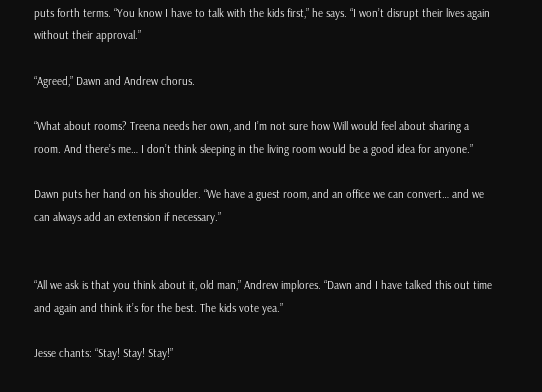puts forth terms. “You know I have to talk with the kids first,” he says. “I won’t disrupt their lives again without their approval.”

“Agreed,” Dawn and Andrew chorus.

“What about rooms? Treena needs her own, and I’m not sure how Will would feel about sharing a room. And there’s me… I don’t think sleeping in the living room would be a good idea for anyone.”

Dawn puts her hand on his shoulder. “We have a guest room, and an office we can convert… and we can always add an extension if necessary.”


“All we ask is that you think about it, old man,” Andrew implores. “Dawn and I have talked this out time and again and think it’s for the best. The kids vote yea.”

Jesse chants: “Stay! Stay! Stay!”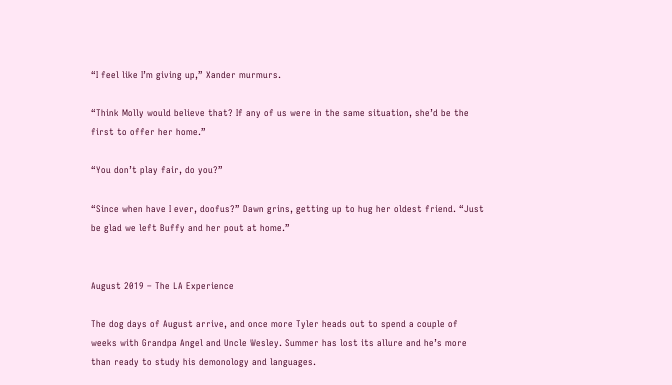“I feel like I’m giving up,” Xander murmurs.

“Think Molly would believe that? If any of us were in the same situation, she’d be the first to offer her home.”

“You don’t play fair, do you?”

“Since when have I ever, doofus?” Dawn grins, getting up to hug her oldest friend. “Just be glad we left Buffy and her pout at home.”


August 2019 – The LA Experience

The dog days of August arrive, and once more Tyler heads out to spend a couple of weeks with Grandpa Angel and Uncle Wesley. Summer has lost its allure and he’s more than ready to study his demonology and languages.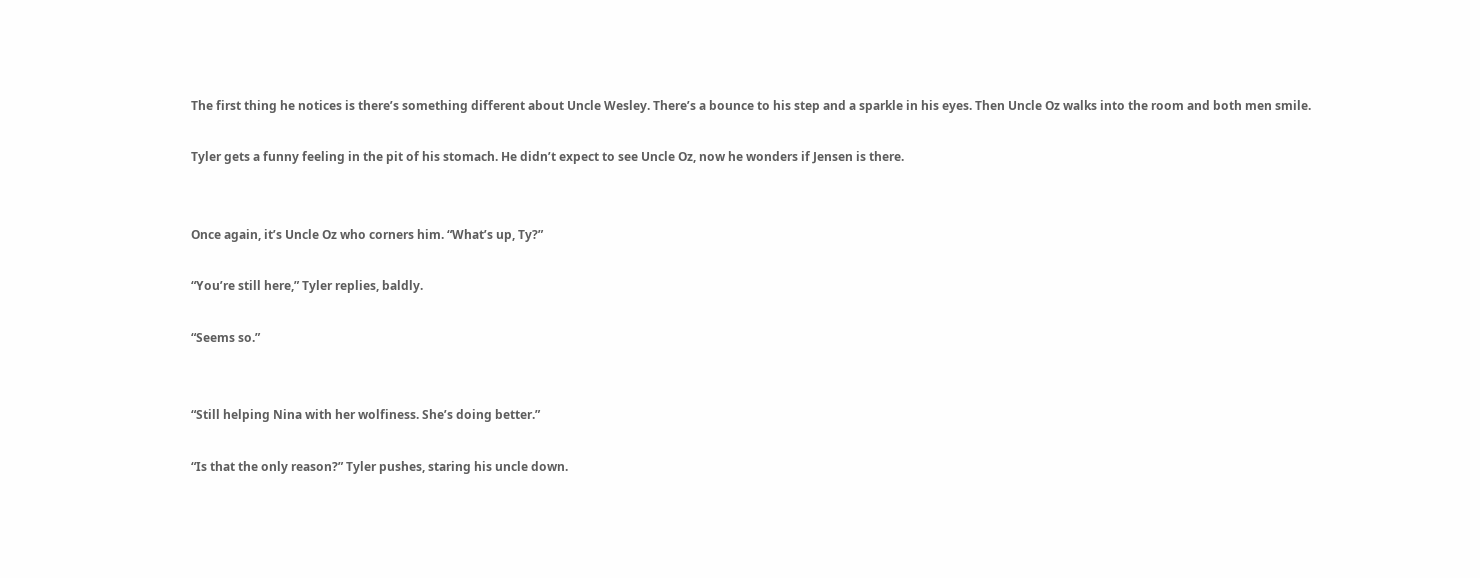The first thing he notices is there’s something different about Uncle Wesley. There’s a bounce to his step and a sparkle in his eyes. Then Uncle Oz walks into the room and both men smile.

Tyler gets a funny feeling in the pit of his stomach. He didn’t expect to see Uncle Oz, now he wonders if Jensen is there.


Once again, it’s Uncle Oz who corners him. “What’s up, Ty?”

“You’re still here,” Tyler replies, baldly.

“Seems so.”


“Still helping Nina with her wolfiness. She’s doing better.”

“Is that the only reason?” Tyler pushes, staring his uncle down.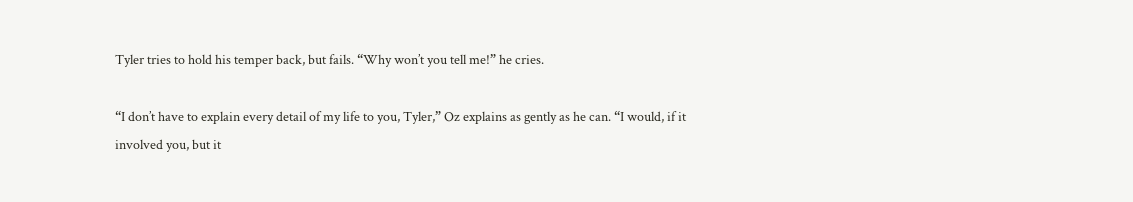Tyler tries to hold his temper back, but fails. “Why won’t you tell me!” he cries.

“I don’t have to explain every detail of my life to you, Tyler,” Oz explains as gently as he can. “I would, if it involved you, but it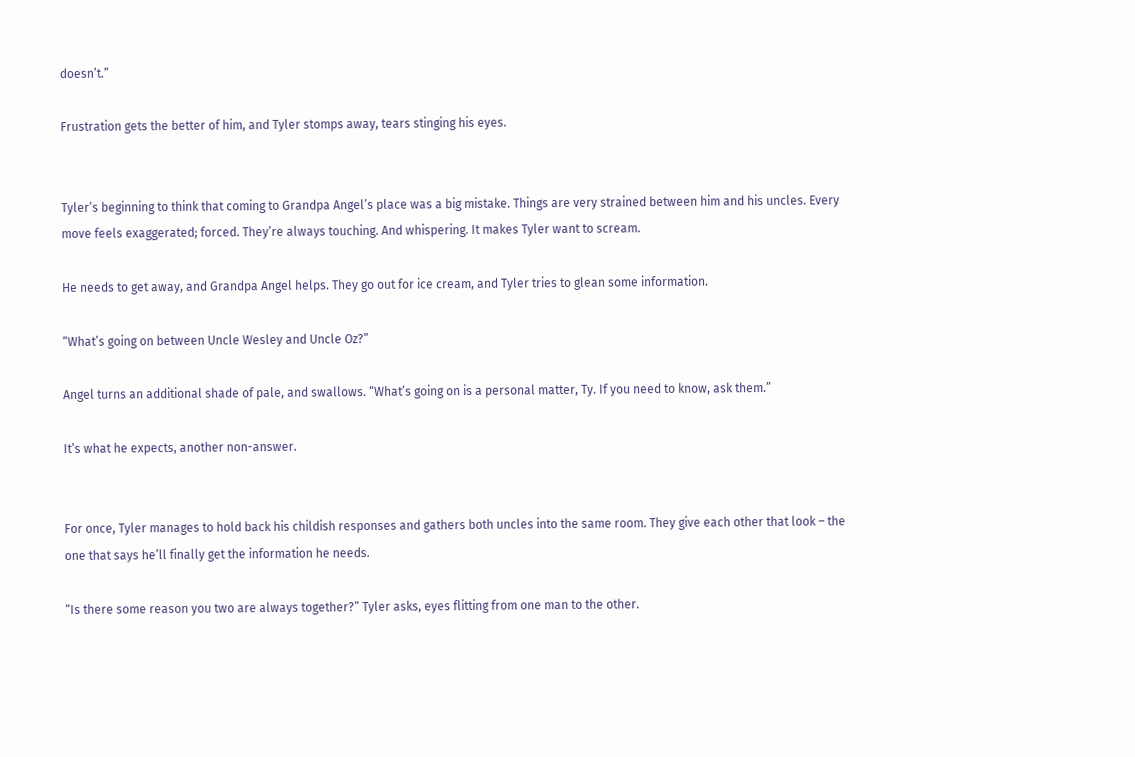doesn’t.”

Frustration gets the better of him, and Tyler stomps away, tears stinging his eyes.


Tyler’s beginning to think that coming to Grandpa Angel’s place was a big mistake. Things are very strained between him and his uncles. Every move feels exaggerated; forced. They’re always touching. And whispering. It makes Tyler want to scream.

He needs to get away, and Grandpa Angel helps. They go out for ice cream, and Tyler tries to glean some information.

“What’s going on between Uncle Wesley and Uncle Oz?”

Angel turns an additional shade of pale, and swallows. “What’s going on is a personal matter, Ty. If you need to know, ask them.”

It’s what he expects, another non-answer.


For once, Tyler manages to hold back his childish responses and gathers both uncles into the same room. They give each other that look – the one that says he’ll finally get the information he needs.

“Is there some reason you two are always together?” Tyler asks, eyes flitting from one man to the other.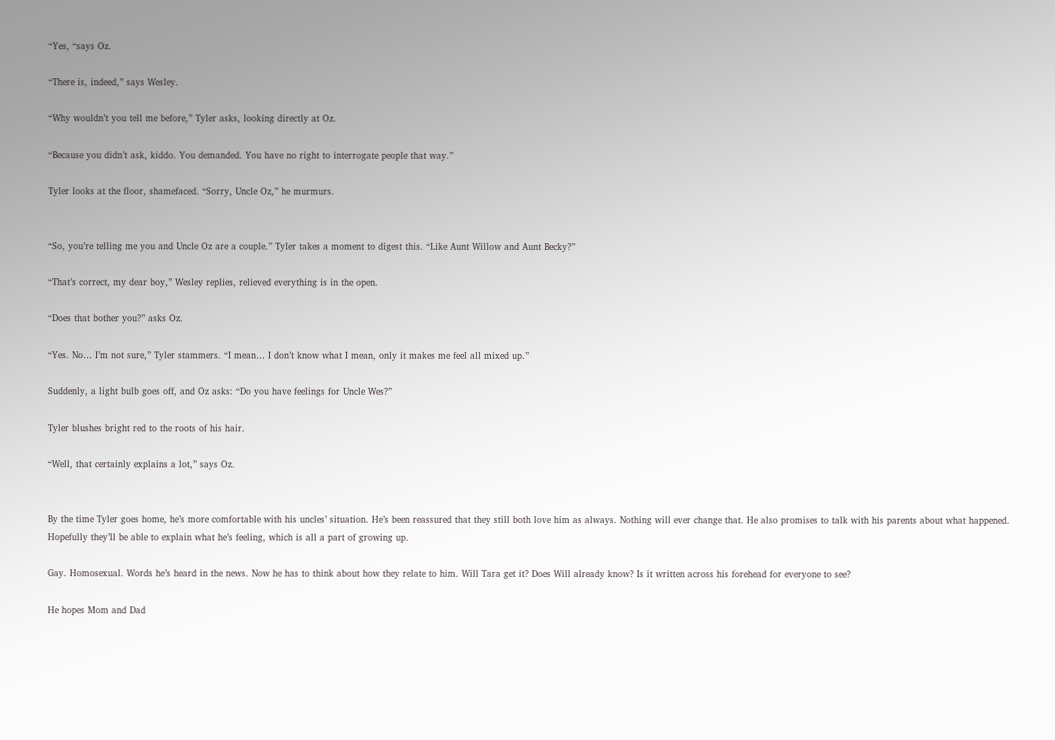“Yes, “says Oz.

“There is, indeed,” says Wesley.

“Why wouldn’t you tell me before,” Tyler asks, looking directly at Oz.

“Because you didn’t ask, kiddo. You demanded. You have no right to interrogate people that way.”

Tyler looks at the floor, shamefaced. “Sorry, Uncle Oz,” he murmurs.


“So, you’re telling me you and Uncle Oz are a couple.” Tyler takes a moment to digest this. “Like Aunt Willow and Aunt Becky?”

“That’s correct, my dear boy,” Wesley replies, relieved everything is in the open.

“Does that bother you?” asks Oz.

“Yes. No… I’m not sure,” Tyler stammers. “I mean… I don’t know what I mean, only it makes me feel all mixed up.”

Suddenly, a light bulb goes off, and Oz asks: “Do you have feelings for Uncle Wes?”

Tyler blushes bright red to the roots of his hair.

“Well, that certainly explains a lot,” says Oz.


By the time Tyler goes home, he’s more comfortable with his uncles’ situation. He’s been reassured that they still both love him as always. Nothing will ever change that. He also promises to talk with his parents about what happened. Hopefully they’ll be able to explain what he’s feeling, which is all a part of growing up.

Gay. Homosexual. Words he’s heard in the news. Now he has to think about how they relate to him. Will Tara get it? Does Will already know? Is it written across his forehead for everyone to see?

He hopes Mom and Dad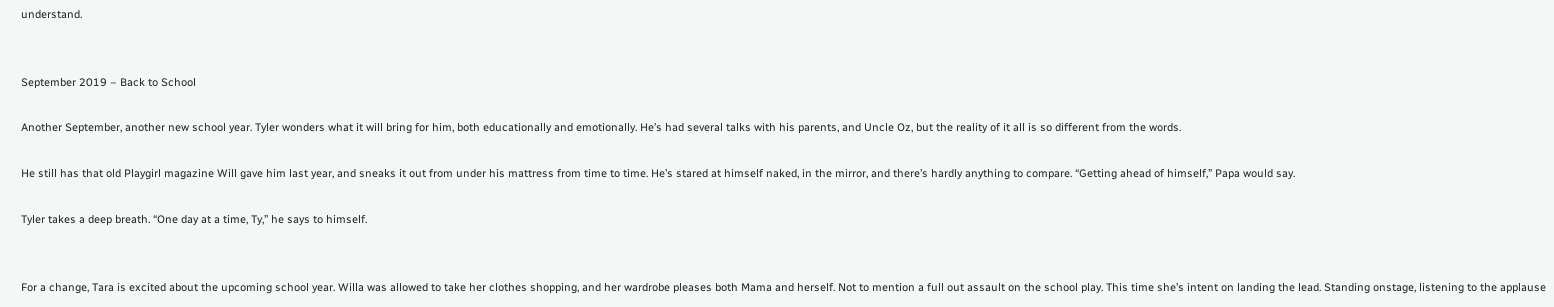understand.


September 2019 – Back to School

Another September, another new school year. Tyler wonders what it will bring for him, both educationally and emotionally. He’s had several talks with his parents, and Uncle Oz, but the reality of it all is so different from the words.

He still has that old Playgirl magazine Will gave him last year, and sneaks it out from under his mattress from time to time. He’s stared at himself naked, in the mirror, and there’s hardly anything to compare. “Getting ahead of himself,” Papa would say.

Tyler takes a deep breath. “One day at a time, Ty,” he says to himself.


For a change, Tara is excited about the upcoming school year. Willa was allowed to take her clothes shopping, and her wardrobe pleases both Mama and herself. Not to mention a full out assault on the school play. This time she’s intent on landing the lead. Standing onstage, listening to the applause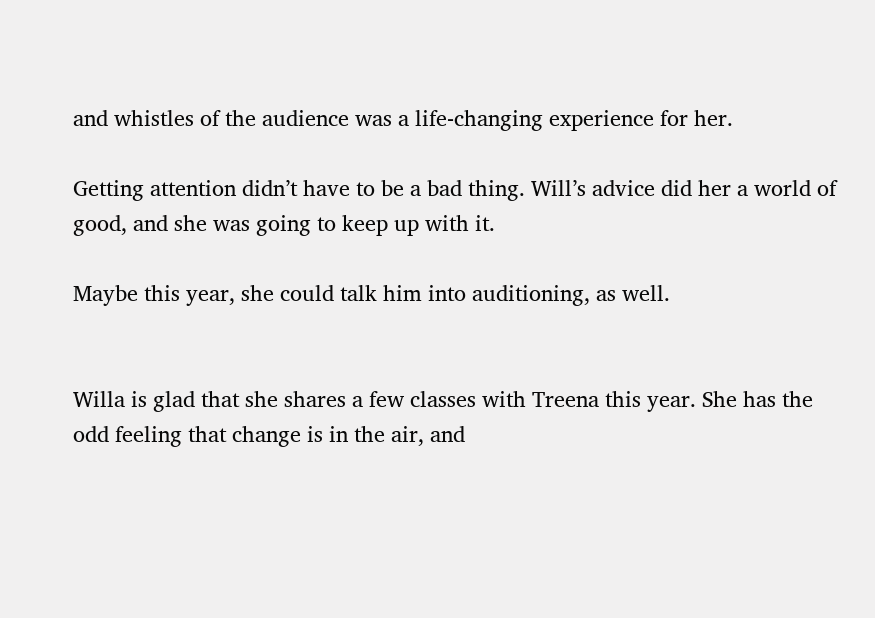and whistles of the audience was a life-changing experience for her.

Getting attention didn’t have to be a bad thing. Will’s advice did her a world of good, and she was going to keep up with it.

Maybe this year, she could talk him into auditioning, as well.


Willa is glad that she shares a few classes with Treena this year. She has the odd feeling that change is in the air, and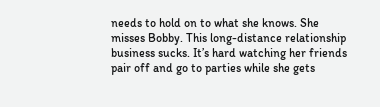needs to hold on to what she knows. She misses Bobby. This long-distance relationship business sucks. It’s hard watching her friends pair off and go to parties while she gets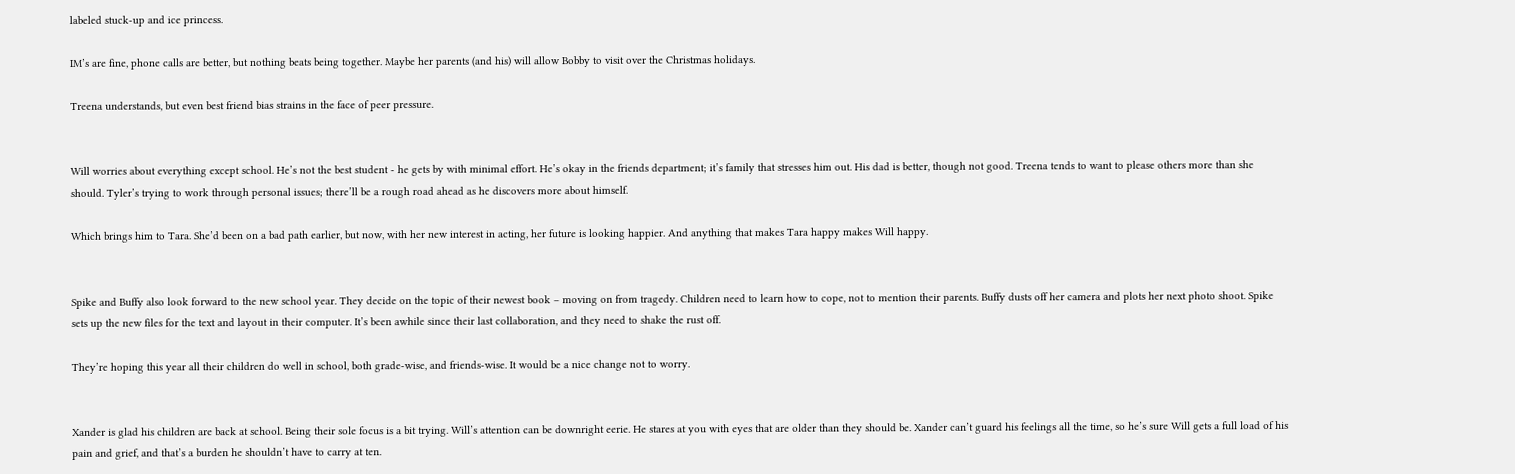labeled stuck-up and ice princess.

IM’s are fine, phone calls are better, but nothing beats being together. Maybe her parents (and his) will allow Bobby to visit over the Christmas holidays.

Treena understands, but even best friend bias strains in the face of peer pressure.


Will worries about everything except school. He’s not the best student - he gets by with minimal effort. He’s okay in the friends department; it’s family that stresses him out. His dad is better, though not good. Treena tends to want to please others more than she should. Tyler’s trying to work through personal issues; there’ll be a rough road ahead as he discovers more about himself.

Which brings him to Tara. She’d been on a bad path earlier, but now, with her new interest in acting, her future is looking happier. And anything that makes Tara happy makes Will happy.


Spike and Buffy also look forward to the new school year. They decide on the topic of their newest book – moving on from tragedy. Children need to learn how to cope, not to mention their parents. Buffy dusts off her camera and plots her next photo shoot. Spike sets up the new files for the text and layout in their computer. It’s been awhile since their last collaboration, and they need to shake the rust off.

They’re hoping this year all their children do well in school, both grade-wise, and friends-wise. It would be a nice change not to worry.


Xander is glad his children are back at school. Being their sole focus is a bit trying. Will’s attention can be downright eerie. He stares at you with eyes that are older than they should be. Xander can’t guard his feelings all the time, so he’s sure Will gets a full load of his pain and grief, and that’s a burden he shouldn’t have to carry at ten.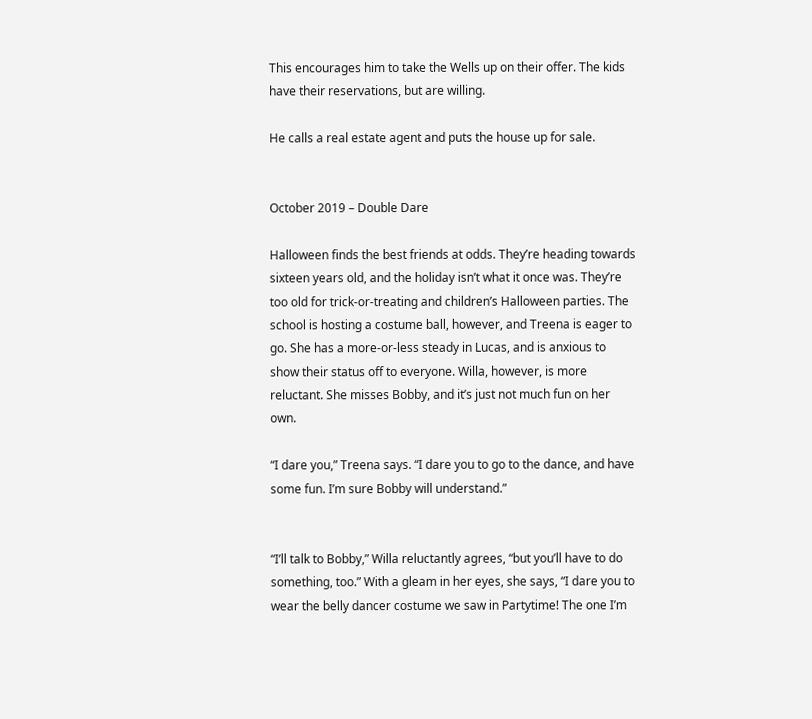This encourages him to take the Wells up on their offer. The kids have their reservations, but are willing.

He calls a real estate agent and puts the house up for sale.


October 2019 – Double Dare

Halloween finds the best friends at odds. They’re heading towards sixteen years old, and the holiday isn’t what it once was. They’re too old for trick-or-treating and children’s Halloween parties. The school is hosting a costume ball, however, and Treena is eager to go. She has a more-or-less steady in Lucas, and is anxious to show their status off to everyone. Willa, however, is more reluctant. She misses Bobby, and it’s just not much fun on her own.

“I dare you,” Treena says. “I dare you to go to the dance, and have some fun. I’m sure Bobby will understand.”


“I’ll talk to Bobby,” Willa reluctantly agrees, “but you’ll have to do something, too.” With a gleam in her eyes, she says, “I dare you to wear the belly dancer costume we saw in Partytime! The one I’m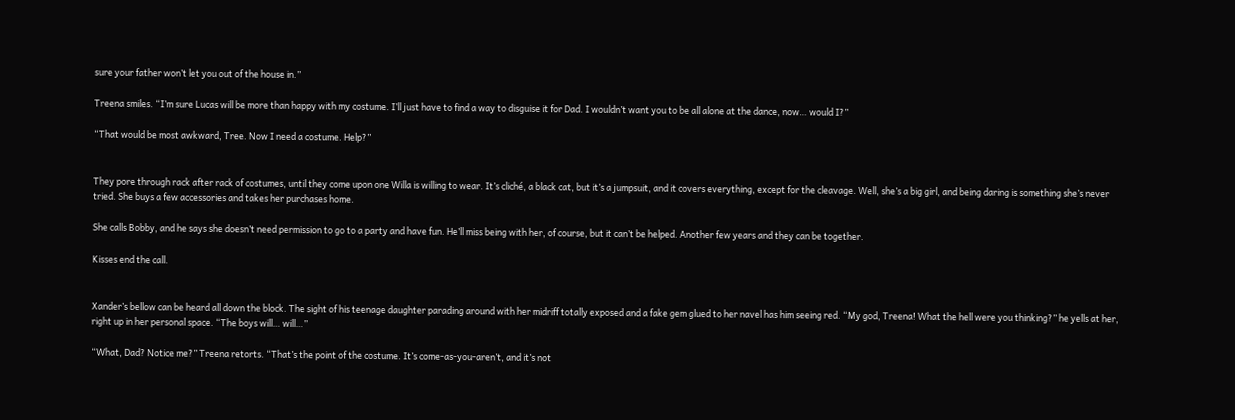sure your father won’t let you out of the house in.”

Treena smiles. “I’m sure Lucas will be more than happy with my costume. I’ll just have to find a way to disguise it for Dad. I wouldn’t want you to be all alone at the dance, now… would I?”

“That would be most awkward, Tree. Now I need a costume. Help?”


They pore through rack after rack of costumes, until they come upon one Willa is willing to wear. It’s cliché, a black cat, but it’s a jumpsuit, and it covers everything, except for the cleavage. Well, she’s a big girl, and being daring is something she’s never tried. She buys a few accessories and takes her purchases home.

She calls Bobby, and he says she doesn’t need permission to go to a party and have fun. He’ll miss being with her, of course, but it can’t be helped. Another few years and they can be together.

Kisses end the call.


Xander’s bellow can be heard all down the block. The sight of his teenage daughter parading around with her midriff totally exposed and a fake gem glued to her navel has him seeing red. “My god, Treena! What the hell were you thinking?” he yells at her, right up in her personal space. “The boys will… will…”

“What, Dad? Notice me?” Treena retorts. “That’s the point of the costume. It’s come-as-you-aren’t, and it’s not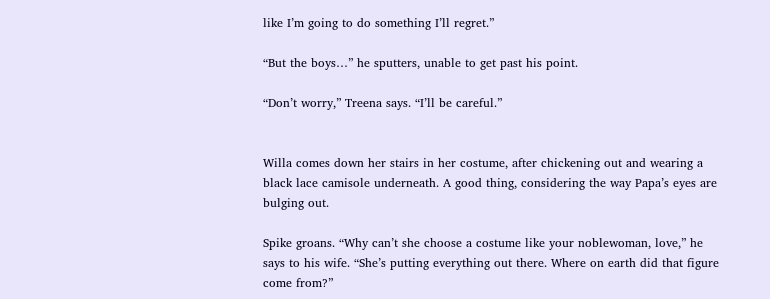like I’m going to do something I’ll regret.”

“But the boys…” he sputters, unable to get past his point.

“Don’t worry,” Treena says. “I’ll be careful.”


Willa comes down her stairs in her costume, after chickening out and wearing a black lace camisole underneath. A good thing, considering the way Papa’s eyes are bulging out.

Spike groans. “Why can’t she choose a costume like your noblewoman, love,” he says to his wife. “She’s putting everything out there. Where on earth did that figure come from?”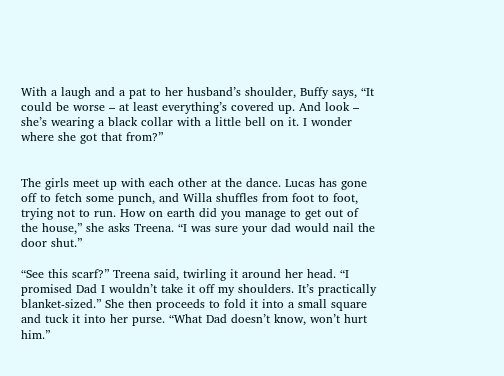With a laugh and a pat to her husband’s shoulder, Buffy says, “It could be worse – at least everything’s covered up. And look – she’s wearing a black collar with a little bell on it. I wonder where she got that from?”


The girls meet up with each other at the dance. Lucas has gone off to fetch some punch, and Willa shuffles from foot to foot, trying not to run. How on earth did you manage to get out of the house,” she asks Treena. “I was sure your dad would nail the door shut.”

“See this scarf?” Treena said, twirling it around her head. “I promised Dad I wouldn’t take it off my shoulders. It’s practically blanket-sized.” She then proceeds to fold it into a small square and tuck it into her purse. “What Dad doesn’t know, won’t hurt him.”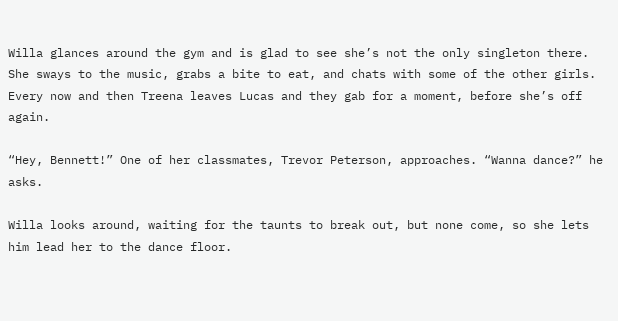Willa glances around the gym and is glad to see she’s not the only singleton there. She sways to the music, grabs a bite to eat, and chats with some of the other girls. Every now and then Treena leaves Lucas and they gab for a moment, before she’s off again.

“Hey, Bennett!” One of her classmates, Trevor Peterson, approaches. “Wanna dance?” he asks.

Willa looks around, waiting for the taunts to break out, but none come, so she lets him lead her to the dance floor.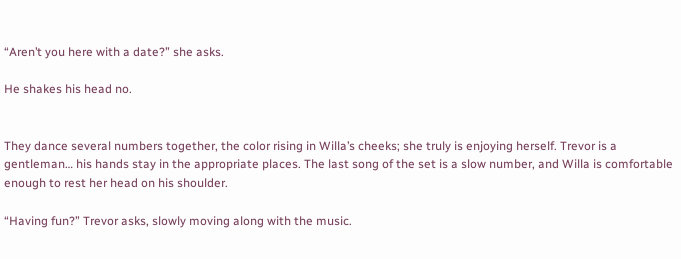“Aren’t you here with a date?” she asks.

He shakes his head no.


They dance several numbers together, the color rising in Willa’s cheeks; she truly is enjoying herself. Trevor is a gentleman… his hands stay in the appropriate places. The last song of the set is a slow number, and Willa is comfortable enough to rest her head on his shoulder.

“Having fun?” Trevor asks, slowly moving along with the music.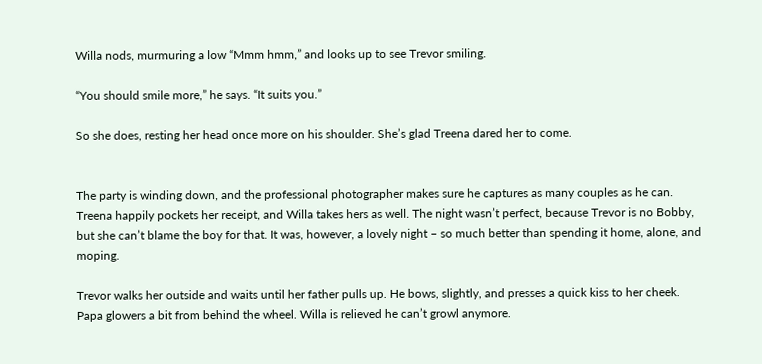Willa nods, murmuring a low “Mmm hmm,” and looks up to see Trevor smiling.

“You should smile more,” he says. “It suits you.”

So she does, resting her head once more on his shoulder. She’s glad Treena dared her to come.


The party is winding down, and the professional photographer makes sure he captures as many couples as he can. Treena happily pockets her receipt, and Willa takes hers as well. The night wasn’t perfect, because Trevor is no Bobby, but she can’t blame the boy for that. It was, however, a lovely night – so much better than spending it home, alone, and moping.

Trevor walks her outside and waits until her father pulls up. He bows, slightly, and presses a quick kiss to her cheek. Papa glowers a bit from behind the wheel. Willa is relieved he can’t growl anymore.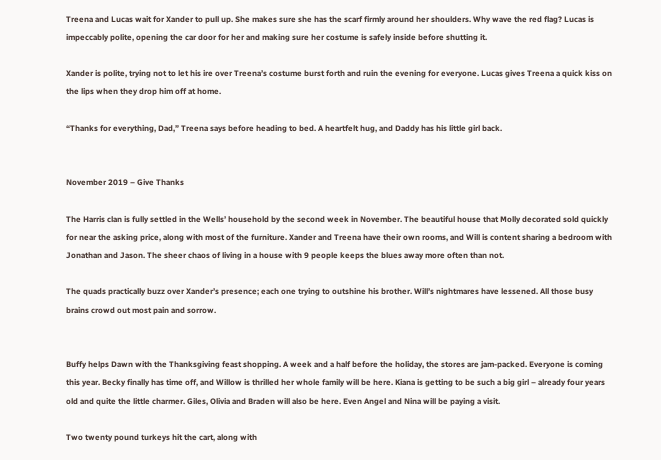Treena and Lucas wait for Xander to pull up. She makes sure she has the scarf firmly around her shoulders. Why wave the red flag? Lucas is impeccably polite, opening the car door for her and making sure her costume is safely inside before shutting it.

Xander is polite, trying not to let his ire over Treena’s costume burst forth and ruin the evening for everyone. Lucas gives Treena a quick kiss on the lips when they drop him off at home.

“Thanks for everything, Dad,” Treena says before heading to bed. A heartfelt hug, and Daddy has his little girl back.


November 2019 – Give Thanks

The Harris clan is fully settled in the Wells’ household by the second week in November. The beautiful house that Molly decorated sold quickly for near the asking price, along with most of the furniture. Xander and Treena have their own rooms, and Will is content sharing a bedroom with Jonathan and Jason. The sheer chaos of living in a house with 9 people keeps the blues away more often than not.

The quads practically buzz over Xander’s presence; each one trying to outshine his brother. Will’s nightmares have lessened. All those busy brains crowd out most pain and sorrow.


Buffy helps Dawn with the Thanksgiving feast shopping. A week and a half before the holiday, the stores are jam-packed. Everyone is coming this year. Becky finally has time off, and Willow is thrilled her whole family will be here. Kiana is getting to be such a big girl – already four years old and quite the little charmer. Giles, Olivia and Braden will also be here. Even Angel and Nina will be paying a visit.

Two twenty pound turkeys hit the cart, along with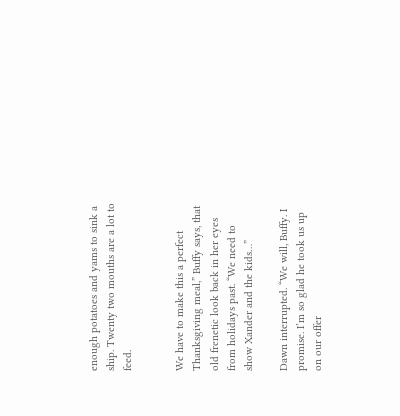enough potatoes and yams to sink a ship. Twenty two mouths are a lot to feed.


We have to make this a perfect Thanksgiving meal,” Buffy says, that old frenetic look back in her eyes from holidays past. “We need to show Xander and the kids…”

Dawn interrupted. “We will, Buffy. I promise. I’m so glad he took us up on our offer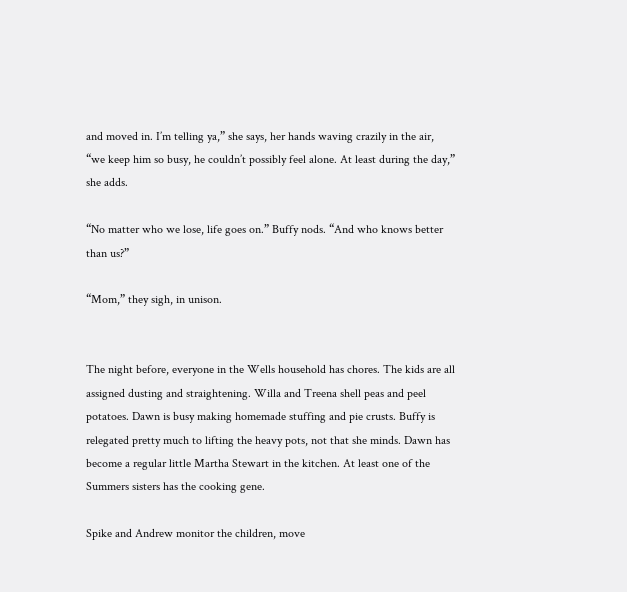and moved in. I’m telling ya,” she says, her hands waving crazily in the air, “we keep him so busy, he couldn’t possibly feel alone. At least during the day,” she adds.

“No matter who we lose, life goes on.” Buffy nods. “And who knows better than us?”

“Mom,” they sigh, in unison.


The night before, everyone in the Wells household has chores. The kids are all assigned dusting and straightening. Willa and Treena shell peas and peel potatoes. Dawn is busy making homemade stuffing and pie crusts. Buffy is relegated pretty much to lifting the heavy pots, not that she minds. Dawn has become a regular little Martha Stewart in the kitchen. At least one of the Summers sisters has the cooking gene.

Spike and Andrew monitor the children, move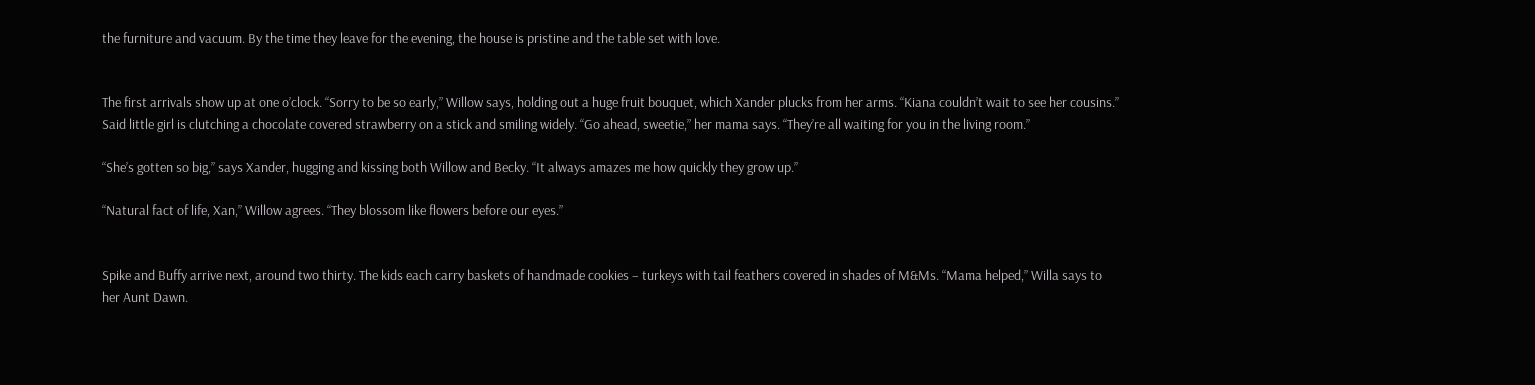the furniture and vacuum. By the time they leave for the evening, the house is pristine and the table set with love.


The first arrivals show up at one o’clock. “Sorry to be so early,” Willow says, holding out a huge fruit bouquet, which Xander plucks from her arms. “Kiana couldn’t wait to see her cousins.” Said little girl is clutching a chocolate covered strawberry on a stick and smiling widely. “Go ahead, sweetie,” her mama says. “They’re all waiting for you in the living room.”

“She’s gotten so big,” says Xander, hugging and kissing both Willow and Becky. “It always amazes me how quickly they grow up.”

“Natural fact of life, Xan,” Willow agrees. “They blossom like flowers before our eyes.”


Spike and Buffy arrive next, around two thirty. The kids each carry baskets of handmade cookies – turkeys with tail feathers covered in shades of M&Ms. “Mama helped,” Willa says to her Aunt Dawn.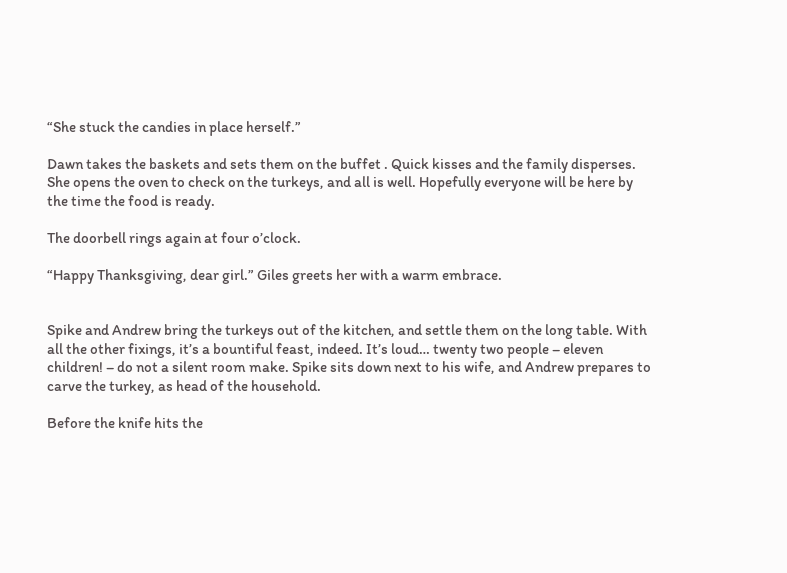“She stuck the candies in place herself.”

Dawn takes the baskets and sets them on the buffet . Quick kisses and the family disperses. She opens the oven to check on the turkeys, and all is well. Hopefully everyone will be here by the time the food is ready.

The doorbell rings again at four o’clock.

“Happy Thanksgiving, dear girl.” Giles greets her with a warm embrace.


Spike and Andrew bring the turkeys out of the kitchen, and settle them on the long table. With all the other fixings, it’s a bountiful feast, indeed. It’s loud… twenty two people – eleven children! – do not a silent room make. Spike sits down next to his wife, and Andrew prepares to carve the turkey, as head of the household.

Before the knife hits the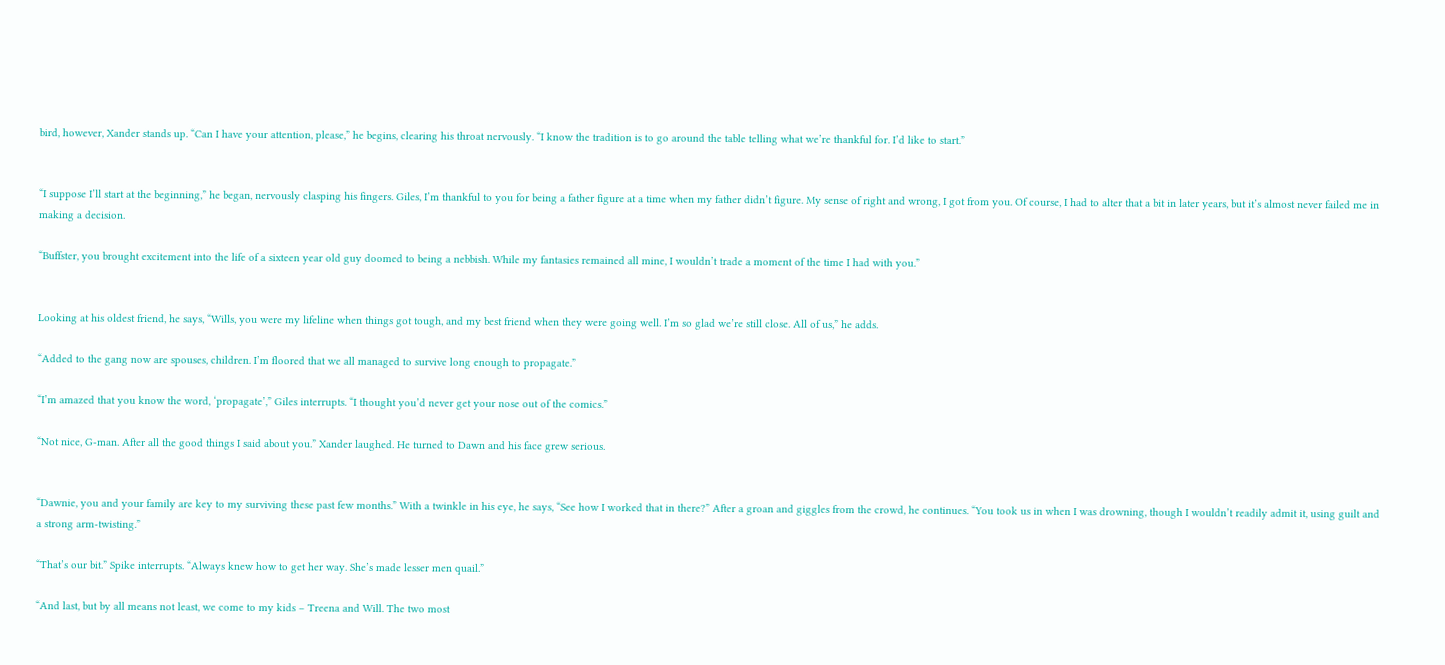bird, however, Xander stands up. “Can I have your attention, please,” he begins, clearing his throat nervously. “I know the tradition is to go around the table telling what we’re thankful for. I’d like to start.”


“I suppose I’ll start at the beginning,” he began, nervously clasping his fingers. Giles, I’m thankful to you for being a father figure at a time when my father didn’t figure. My sense of right and wrong, I got from you. Of course, I had to alter that a bit in later years, but it’s almost never failed me in making a decision.

“Buffster, you brought excitement into the life of a sixteen year old guy doomed to being a nebbish. While my fantasies remained all mine, I wouldn’t trade a moment of the time I had with you.”


Looking at his oldest friend, he says, “Wills, you were my lifeline when things got tough, and my best friend when they were going well. I’m so glad we’re still close. All of us,” he adds.

“Added to the gang now are spouses, children. I’m floored that we all managed to survive long enough to propagate.”

“I’m amazed that you know the word, ‘propagate’,” Giles interrupts. “I thought you’d never get your nose out of the comics.”

“Not nice, G-man. After all the good things I said about you.” Xander laughed. He turned to Dawn and his face grew serious.


“Dawnie, you and your family are key to my surviving these past few months.” With a twinkle in his eye, he says, “See how I worked that in there?” After a groan and giggles from the crowd, he continues. “You took us in when I was drowning, though I wouldn’t readily admit it, using guilt and a strong arm-twisting.”

“That’s our bit.” Spike interrupts. “Always knew how to get her way. She’s made lesser men quail.”

“And last, but by all means not least, we come to my kids – Treena and Will. The two most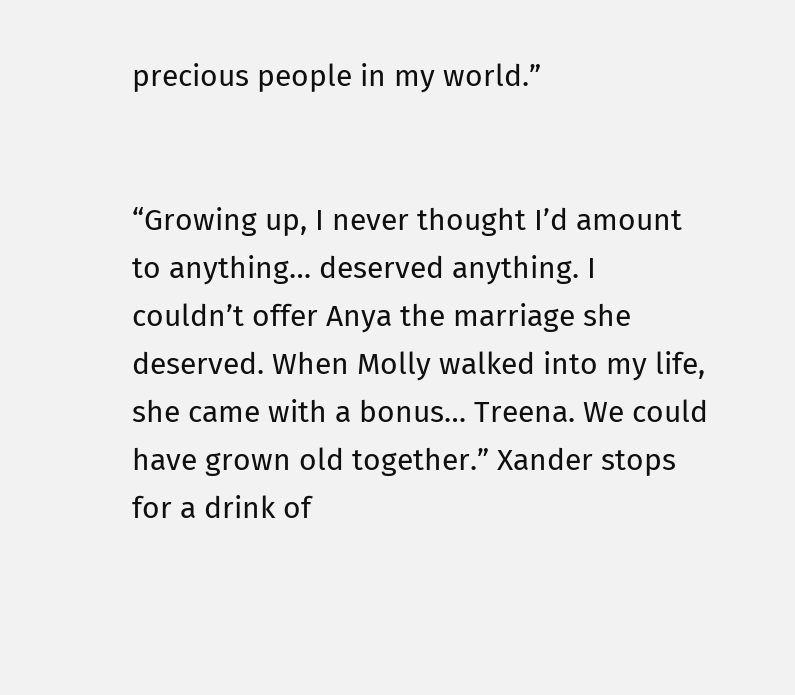precious people in my world.”


“Growing up, I never thought I’d amount to anything… deserved anything. I couldn’t offer Anya the marriage she deserved. When Molly walked into my life, she came with a bonus… Treena. We could have grown old together.” Xander stops for a drink of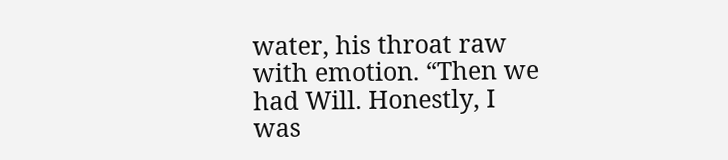water, his throat raw with emotion. “Then we had Will. Honestly, I was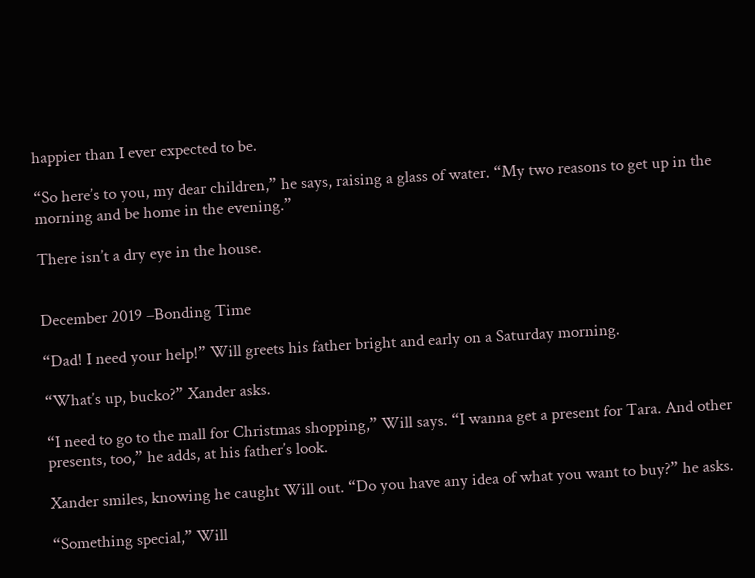happier than I ever expected to be.

“So here’s to you, my dear children,” he says, raising a glass of water. “My two reasons to get up in the morning and be home in the evening.”

There isn’t a dry eye in the house.


December 2019 –Bonding Time

“Dad! I need your help!” Will greets his father bright and early on a Saturday morning.

“What’s up, bucko?” Xander asks.

“I need to go to the mall for Christmas shopping,” Will says. “I wanna get a present for Tara. And other presents, too,” he adds, at his father’s look.

Xander smiles, knowing he caught Will out. “Do you have any idea of what you want to buy?” he asks.

“Something special,” Will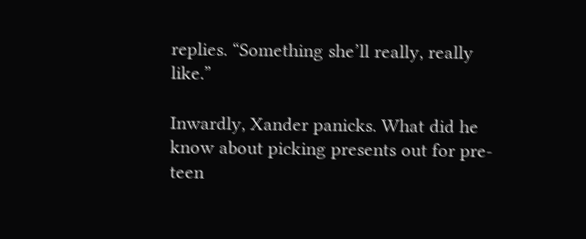replies. “Something she’ll really, really like.”

Inwardly, Xander panicks. What did he know about picking presents out for pre-teen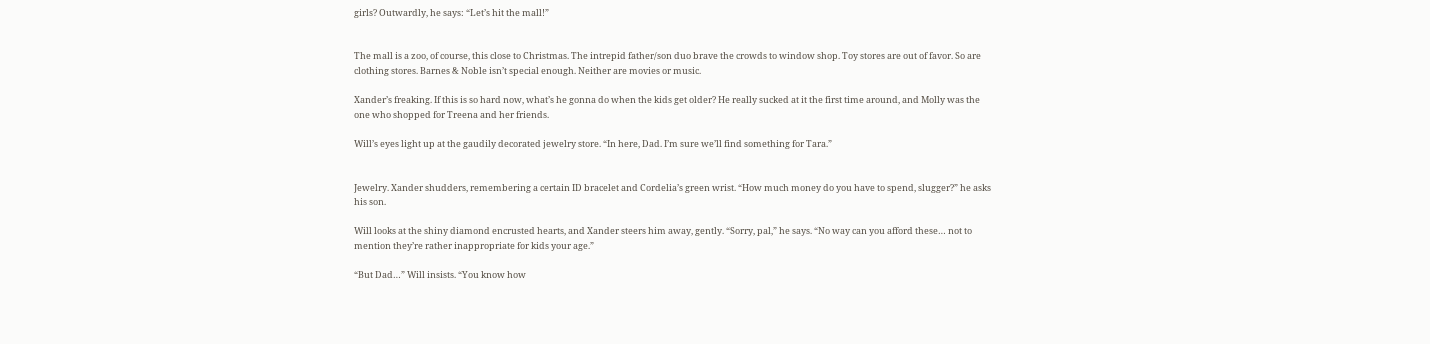girls? Outwardly, he says: “Let’s hit the mall!”


The mall is a zoo, of course, this close to Christmas. The intrepid father/son duo brave the crowds to window shop. Toy stores are out of favor. So are clothing stores. Barnes & Noble isn’t special enough. Neither are movies or music.

Xander’s freaking. If this is so hard now, what’s he gonna do when the kids get older? He really sucked at it the first time around, and Molly was the one who shopped for Treena and her friends.

Will’s eyes light up at the gaudily decorated jewelry store. “In here, Dad. I’m sure we’ll find something for Tara.”


Jewelry. Xander shudders, remembering a certain ID bracelet and Cordelia’s green wrist. “How much money do you have to spend, slugger?” he asks his son.

Will looks at the shiny diamond encrusted hearts, and Xander steers him away, gently. “Sorry, pal,” he says. “No way can you afford these… not to mention they’re rather inappropriate for kids your age.”

“But Dad…” Will insists. “You know how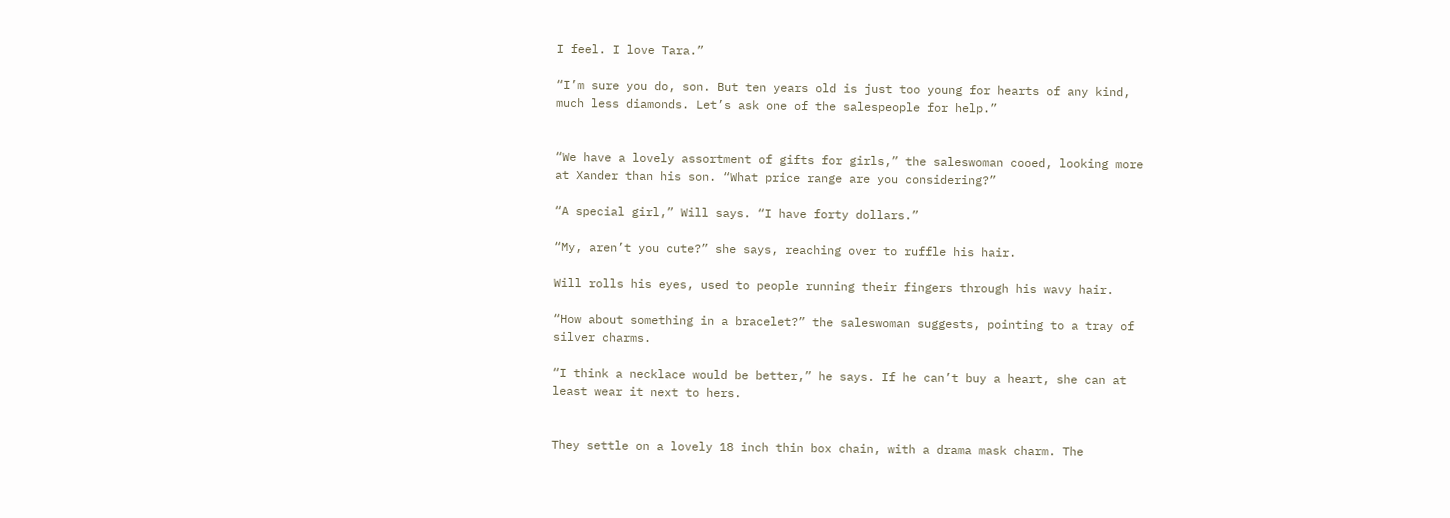I feel. I love Tara.”

“I’m sure you do, son. But ten years old is just too young for hearts of any kind, much less diamonds. Let’s ask one of the salespeople for help.”


“We have a lovely assortment of gifts for girls,” the saleswoman cooed, looking more at Xander than his son. “What price range are you considering?”

“A special girl,” Will says. “I have forty dollars.”

“My, aren’t you cute?” she says, reaching over to ruffle his hair.

Will rolls his eyes, used to people running their fingers through his wavy hair.

“How about something in a bracelet?” the saleswoman suggests, pointing to a tray of silver charms.

“I think a necklace would be better,” he says. If he can’t buy a heart, she can at least wear it next to hers.


They settle on a lovely 18 inch thin box chain, with a drama mask charm. The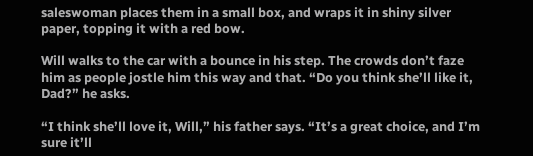saleswoman places them in a small box, and wraps it in shiny silver paper, topping it with a red bow.

Will walks to the car with a bounce in his step. The crowds don’t faze him as people jostle him this way and that. “Do you think she’ll like it, Dad?” he asks.

“I think she’ll love it, Will,” his father says. “It’s a great choice, and I’m sure it’ll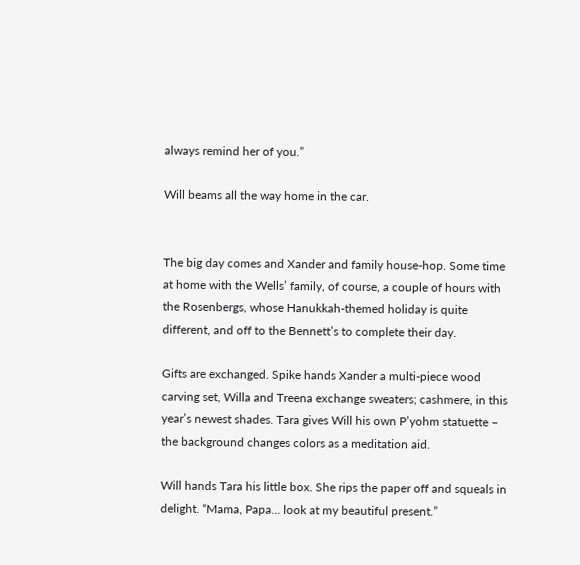always remind her of you.”

Will beams all the way home in the car.


The big day comes and Xander and family house-hop. Some time at home with the Wells’ family, of course, a couple of hours with the Rosenbergs, whose Hanukkah-themed holiday is quite different, and off to the Bennett’s to complete their day.

Gifts are exchanged. Spike hands Xander a multi-piece wood carving set, Willa and Treena exchange sweaters; cashmere, in this year’s newest shades. Tara gives Will his own P’yohm statuette – the background changes colors as a meditation aid.

Will hands Tara his little box. She rips the paper off and squeals in delight. “Mama, Papa… look at my beautiful present.”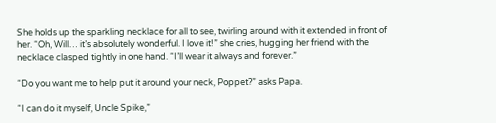She holds up the sparkling necklace for all to see, twirling around with it extended in front of her. “Oh, Will… it’s absolutely wonderful. I love it!” she cries, hugging her friend with the necklace clasped tightly in one hand. “I’ll wear it always and forever.”

“Do you want me to help put it around your neck, Poppet?” asks Papa.

“I can do it myself, Uncle Spike,”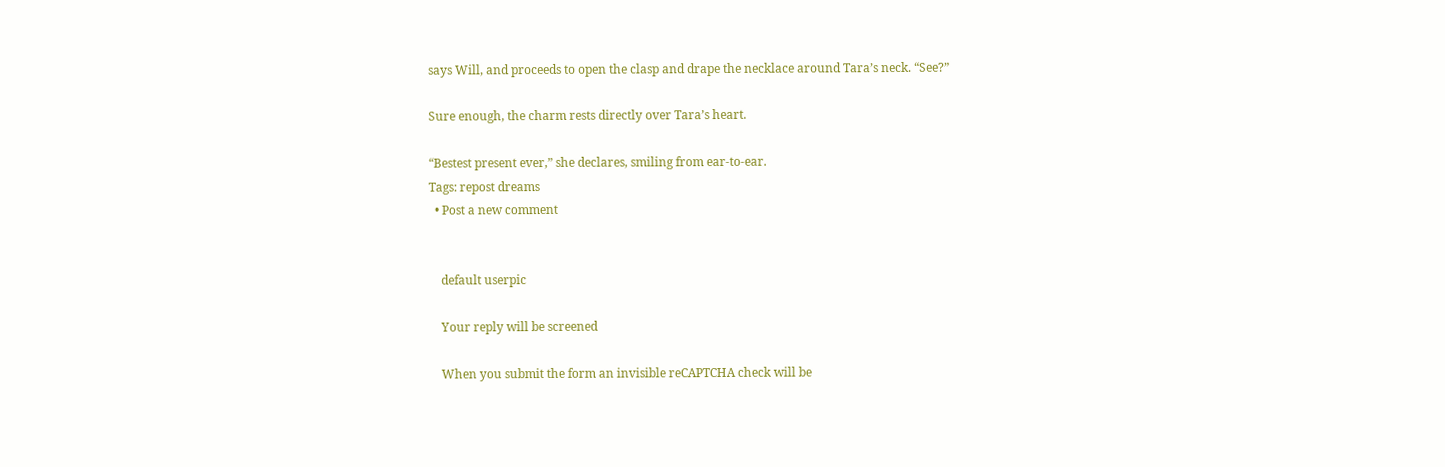says Will, and proceeds to open the clasp and drape the necklace around Tara’s neck. “See?”

Sure enough, the charm rests directly over Tara’s heart.

“Bestest present ever,” she declares, smiling from ear-to-ear.
Tags: repost dreams
  • Post a new comment


    default userpic

    Your reply will be screened

    When you submit the form an invisible reCAPTCHA check will be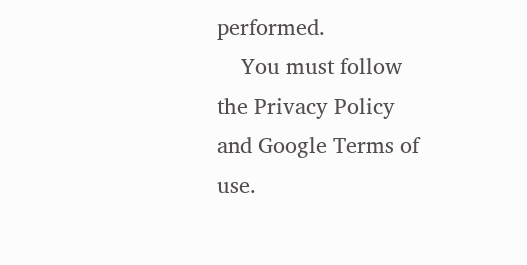performed.
    You must follow the Privacy Policy and Google Terms of use.